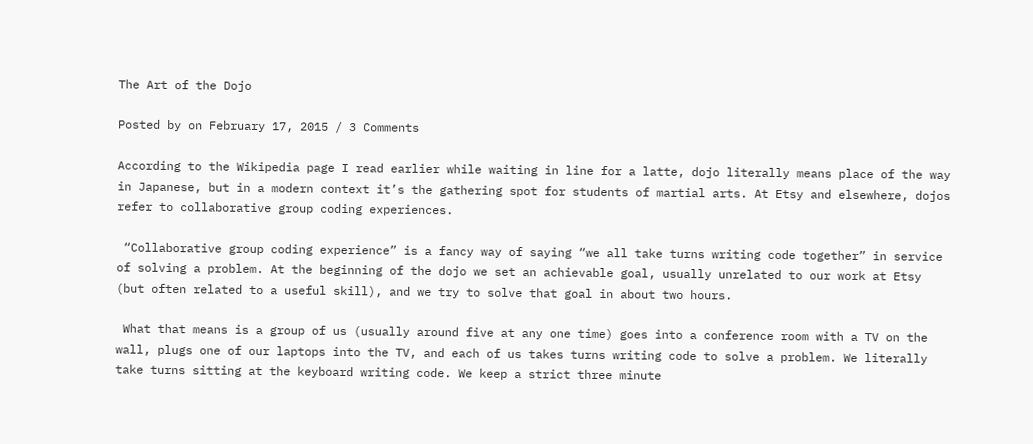The Art of the Dojo

Posted by on February 17, 2015 / 3 Comments

According to the Wikipedia page I read earlier while waiting in line for a latte, dojo literally means place of the way in Japanese, but in a modern context it’s the gathering spot for students of martial arts. At Etsy and elsewhere, dojos refer to collaborative group coding experiences.

 “Collaborative group coding experience” is a fancy way of saying “we all take turns writing code together” in service of solving a problem. At the beginning of the dojo we set an achievable goal, usually unrelated to our work at Etsy (but often related to a useful skill), and we try to solve that goal in about two hours.

 What that means is a group of us (usually around five at any one time) goes into a conference room with a TV on the wall, plugs one of our laptops into the TV, and each of us takes turns writing code to solve a problem. We literally take turns sitting at the keyboard writing code. We keep a strict three minute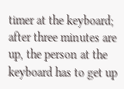timer at the keyboard; after three minutes are up, the person at the keyboard has to get up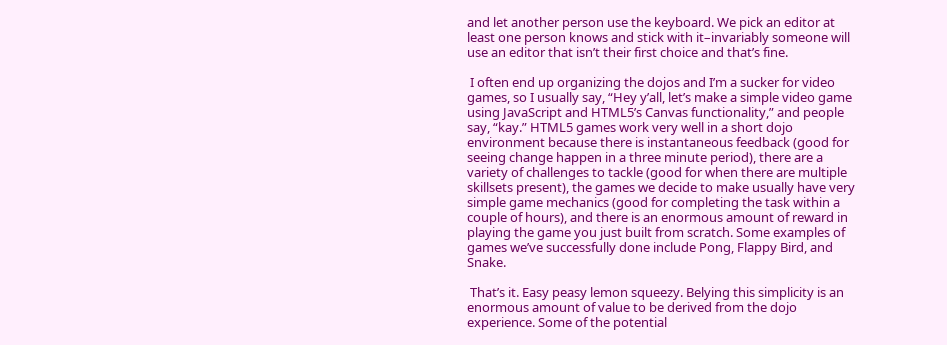and let another person use the keyboard. We pick an editor at least one person knows and stick with it–invariably someone will use an editor that isn’t their first choice and that’s fine.

 I often end up organizing the dojos and I’m a sucker for video games, so I usually say, “Hey y’all, let’s make a simple video game using JavaScript and HTML5’s Canvas functionality,” and people say, “kay.” HTML5 games work very well in a short dojo environment because there is instantaneous feedback (good for seeing change happen in a three minute period), there are a variety of challenges to tackle (good for when there are multiple skillsets present), the games we decide to make usually have very simple game mechanics (good for completing the task within a couple of hours), and there is an enormous amount of reward in playing the game you just built from scratch. Some examples of games we’ve successfully done include Pong, Flappy Bird, and Snake.

 That’s it. Easy peasy lemon squeezy. Belying this simplicity is an enormous amount of value to be derived from the dojo experience. Some of the potential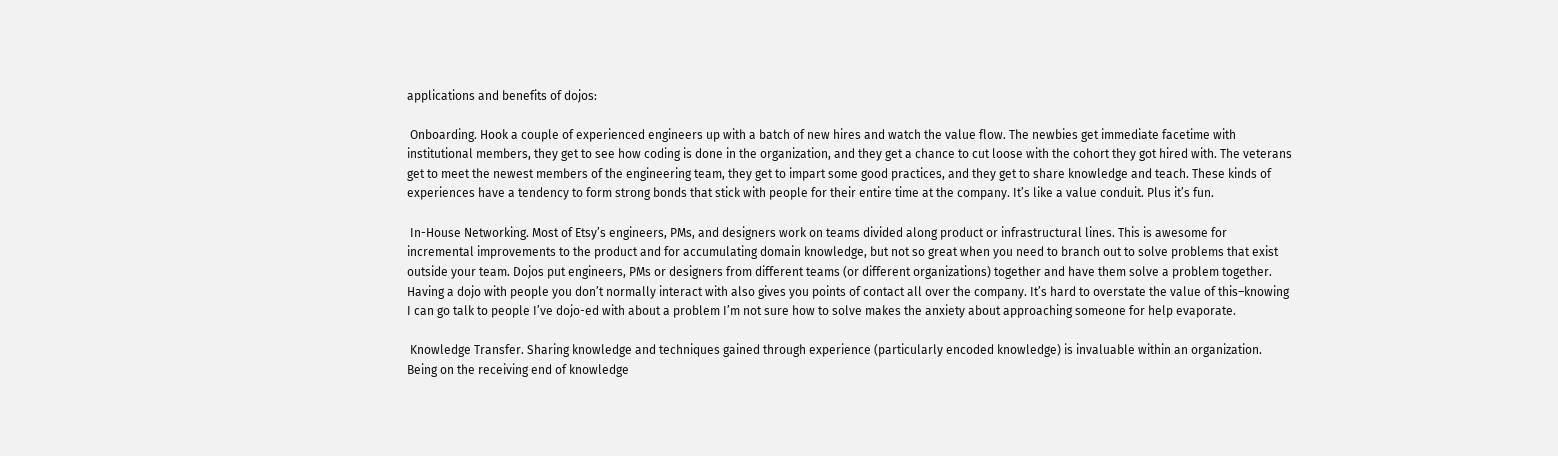applications and benefits of dojos:

 Onboarding. Hook a couple of experienced engineers up with a batch of new hires and watch the value flow. The newbies get immediate facetime with institutional members, they get to see how coding is done in the organization, and they get a chance to cut loose with the cohort they got hired with. The veterans get to meet the newest members of the engineering team, they get to impart some good practices, and they get to share knowledge and teach. These kinds of experiences have a tendency to form strong bonds that stick with people for their entire time at the company. It’s like a value conduit. Plus it’s fun.

 In-House Networking. Most of Etsy’s engineers, PMs, and designers work on teams divided along product or infrastructural lines. This is awesome for incremental improvements to the product and for accumulating domain knowledge, but not so great when you need to branch out to solve problems that exist outside your team. Dojos put engineers, PMs or designers from different teams (or different organizations) together and have them solve a problem together. Having a dojo with people you don’t normally interact with also gives you points of contact all over the company. It’s hard to overstate the value of this–knowing I can go talk to people I’ve dojo-ed with about a problem I’m not sure how to solve makes the anxiety about approaching someone for help evaporate.

 Knowledge Transfer. Sharing knowledge and techniques gained through experience (particularly encoded knowledge) is invaluable within an organization. Being on the receiving end of knowledge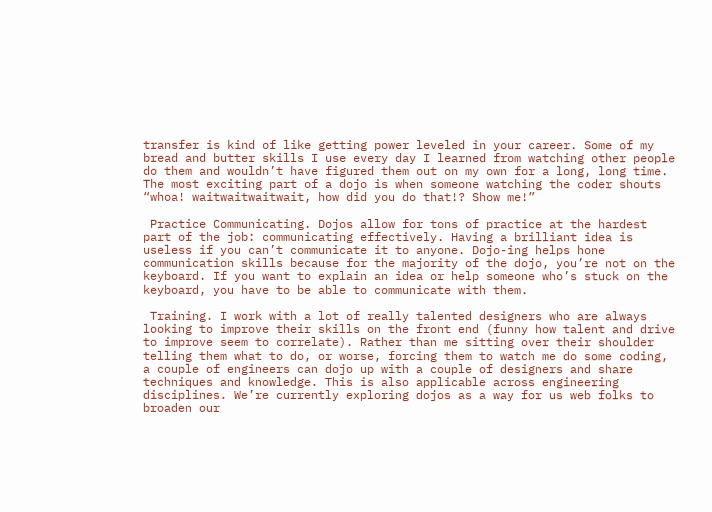transfer is kind of like getting power leveled in your career. Some of my bread and butter skills I use every day I learned from watching other people do them and wouldn’t have figured them out on my own for a long, long time. The most exciting part of a dojo is when someone watching the coder shouts “whoa! waitwaitwaitwait, how did you do that!? Show me!”

 Practice Communicating. Dojos allow for tons of practice at the hardest part of the job: communicating effectively. Having a brilliant idea is useless if you can’t communicate it to anyone. Dojo-ing helps hone communication skills because for the majority of the dojo, you’re not on the keyboard. If you want to explain an idea or help someone who’s stuck on the keyboard, you have to be able to communicate with them.

 Training. I work with a lot of really talented designers who are always looking to improve their skills on the front end (funny how talent and drive to improve seem to correlate). Rather than me sitting over their shoulder telling them what to do, or worse, forcing them to watch me do some coding, a couple of engineers can dojo up with a couple of designers and share techniques and knowledge. This is also applicable across engineering disciplines. We’re currently exploring dojos as a way for us web folks to broaden our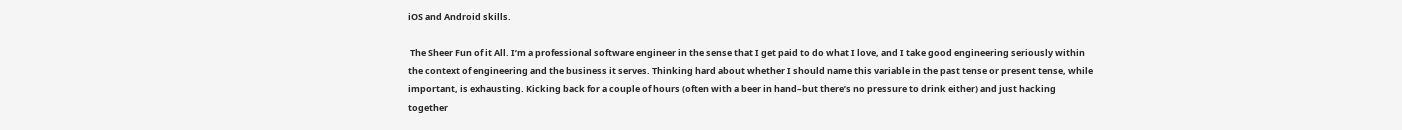iOS and Android skills.

 The Sheer Fun of it All. I’m a professional software engineer in the sense that I get paid to do what I love, and I take good engineering seriously within the context of engineering and the business it serves. Thinking hard about whether I should name this variable in the past tense or present tense, while important, is exhausting. Kicking back for a couple of hours (often with a beer in hand–but there’s no pressure to drink either) and just hacking together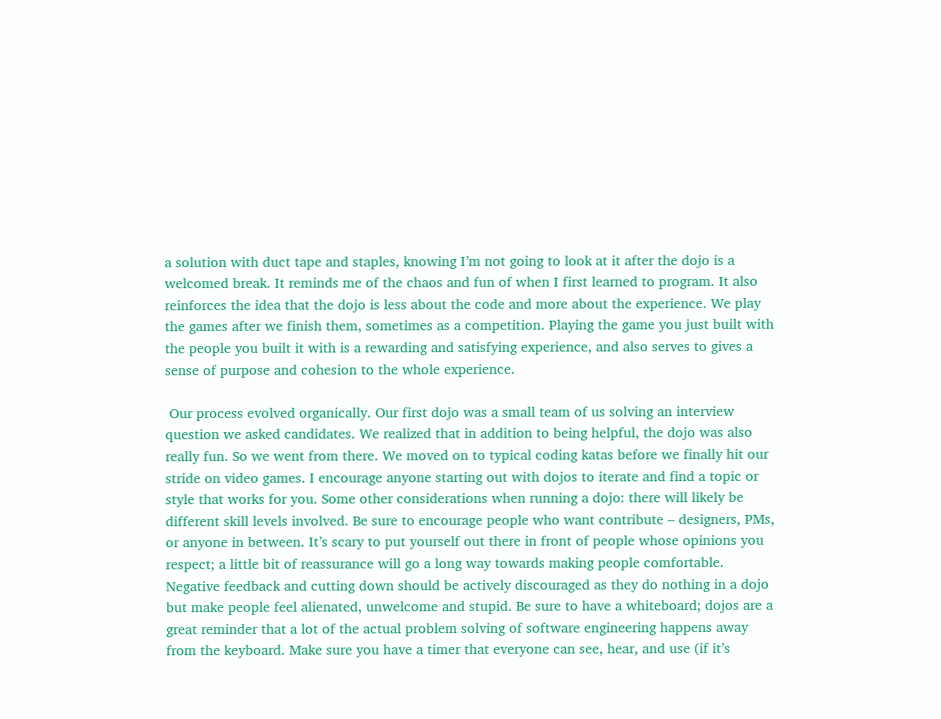a solution with duct tape and staples, knowing I’m not going to look at it after the dojo is a welcomed break. It reminds me of the chaos and fun of when I first learned to program. It also reinforces the idea that the dojo is less about the code and more about the experience. We play the games after we finish them, sometimes as a competition. Playing the game you just built with the people you built it with is a rewarding and satisfying experience, and also serves to gives a sense of purpose and cohesion to the whole experience.

 Our process evolved organically. Our first dojo was a small team of us solving an interview question we asked candidates. We realized that in addition to being helpful, the dojo was also really fun. So we went from there. We moved on to typical coding katas before we finally hit our stride on video games. I encourage anyone starting out with dojos to iterate and find a topic or style that works for you. Some other considerations when running a dojo: there will likely be different skill levels involved. Be sure to encourage people who want contribute – designers, PMs, or anyone in between. It’s scary to put yourself out there in front of people whose opinions you respect; a little bit of reassurance will go a long way towards making people comfortable. Negative feedback and cutting down should be actively discouraged as they do nothing in a dojo but make people feel alienated, unwelcome and stupid. Be sure to have a whiteboard; dojos are a great reminder that a lot of the actual problem solving of software engineering happens away from the keyboard. Make sure you have a timer that everyone can see, hear, and use (if it’s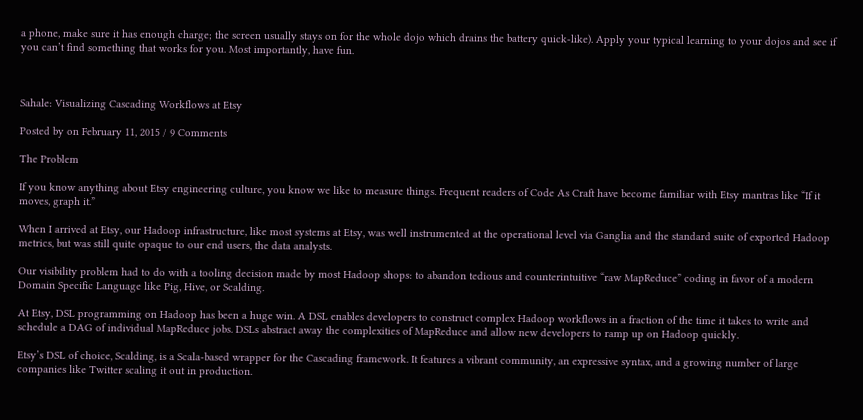a phone, make sure it has enough charge; the screen usually stays on for the whole dojo which drains the battery quick-like). Apply your typical learning to your dojos and see if you can’t find something that works for you. Most importantly, have fun.



Sahale: Visualizing Cascading Workflows at Etsy

Posted by on February 11, 2015 / 9 Comments

The Problem

If you know anything about Etsy engineering culture, you know we like to measure things. Frequent readers of Code As Craft have become familiar with Etsy mantras like “If it moves, graph it.”

When I arrived at Etsy, our Hadoop infrastructure, like most systems at Etsy, was well instrumented at the operational level via Ganglia and the standard suite of exported Hadoop metrics, but was still quite opaque to our end users, the data analysts.

Our visibility problem had to do with a tooling decision made by most Hadoop shops: to abandon tedious and counterintuitive “raw MapReduce” coding in favor of a modern Domain Specific Language like Pig, Hive, or Scalding.

At Etsy, DSL programming on Hadoop has been a huge win. A DSL enables developers to construct complex Hadoop workflows in a fraction of the time it takes to write and schedule a DAG of individual MapReduce jobs. DSLs abstract away the complexities of MapReduce and allow new developers to ramp up on Hadoop quickly.

Etsy’s DSL of choice, Scalding, is a Scala-based wrapper for the Cascading framework. It features a vibrant community, an expressive syntax, and a growing number of large companies like Twitter scaling it out in production.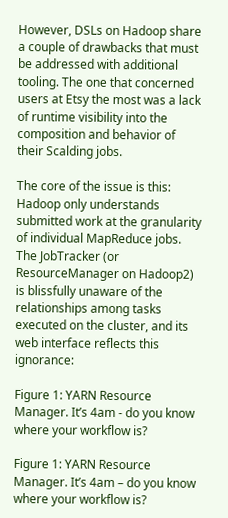However, DSLs on Hadoop share a couple of drawbacks that must be addressed with additional tooling. The one that concerned users at Etsy the most was a lack of runtime visibility into the composition and behavior of their Scalding jobs.

The core of the issue is this: Hadoop only understands submitted work at the granularity of individual MapReduce jobs. The JobTracker (or ResourceManager on Hadoop2) is blissfully unaware of the relationships among tasks executed on the cluster, and its web interface reflects this ignorance:

Figure 1: YARN Resource Manager. It’s 4am - do you know where your workflow is?

Figure 1: YARN Resource Manager. It’s 4am – do you know where your workflow is?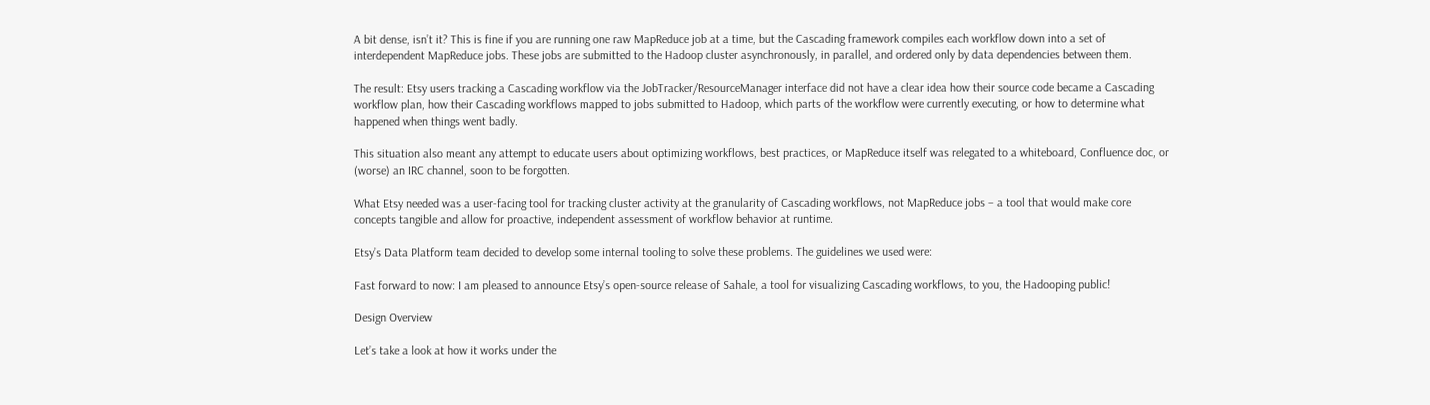A bit dense, isn’t it? This is fine if you are running one raw MapReduce job at a time, but the Cascading framework compiles each workflow down into a set of interdependent MapReduce jobs. These jobs are submitted to the Hadoop cluster asynchronously, in parallel, and ordered only by data dependencies between them.

The result: Etsy users tracking a Cascading workflow via the JobTracker/ResourceManager interface did not have a clear idea how their source code became a Cascading workflow plan, how their Cascading workflows mapped to jobs submitted to Hadoop, which parts of the workflow were currently executing, or how to determine what happened when things went badly.

This situation also meant any attempt to educate users about optimizing workflows, best practices, or MapReduce itself was relegated to a whiteboard, Confluence doc, or (worse) an IRC channel, soon to be forgotten.

What Etsy needed was a user-facing tool for tracking cluster activity at the granularity of Cascading workflows, not MapReduce jobs – a tool that would make core concepts tangible and allow for proactive, independent assessment of workflow behavior at runtime.

Etsy’s Data Platform team decided to develop some internal tooling to solve these problems. The guidelines we used were:

Fast forward to now: I am pleased to announce Etsy’s open-source release of Sahale, a tool for visualizing Cascading workflows, to you, the Hadooping public!

Design Overview

Let’s take a look at how it works under the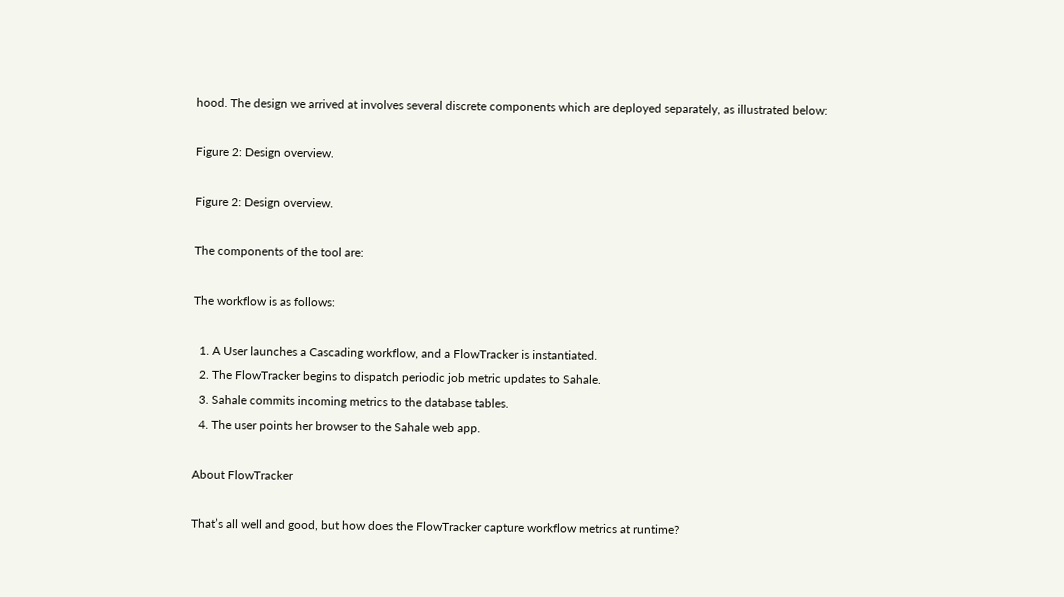hood. The design we arrived at involves several discrete components which are deployed separately, as illustrated below:

Figure 2: Design overview.

Figure 2: Design overview.

The components of the tool are:

The workflow is as follows:

  1. A User launches a Cascading workflow, and a FlowTracker is instantiated.
  2. The FlowTracker begins to dispatch periodic job metric updates to Sahale.
  3. Sahale commits incoming metrics to the database tables.
  4. The user points her browser to the Sahale web app.

About FlowTracker

That’s all well and good, but how does the FlowTracker capture workflow metrics at runtime?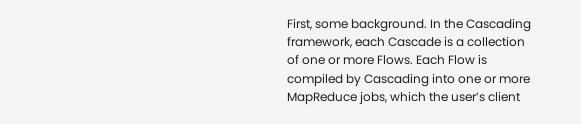First, some background. In the Cascading framework, each Cascade is a collection of one or more Flows. Each Flow is compiled by Cascading into one or more MapReduce jobs, which the user’s client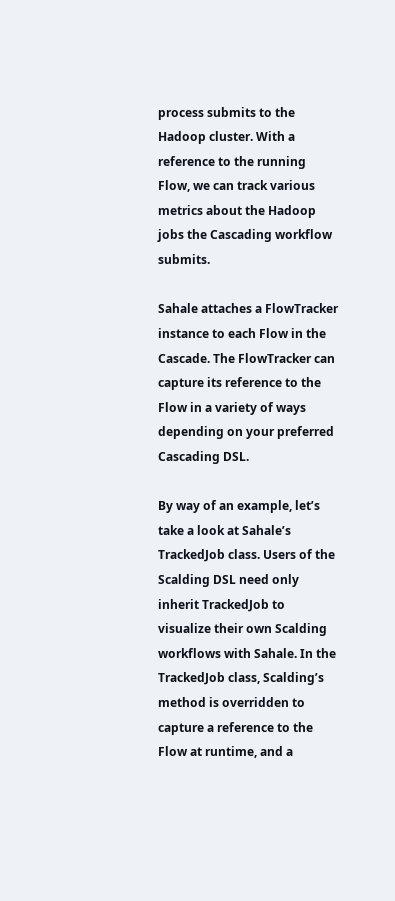process submits to the Hadoop cluster. With a reference to the running Flow, we can track various metrics about the Hadoop jobs the Cascading workflow submits.

Sahale attaches a FlowTracker instance to each Flow in the Cascade. The FlowTracker can capture its reference to the Flow in a variety of ways depending on your preferred Cascading DSL.

By way of an example, let’s take a look at Sahale’s TrackedJob class. Users of the Scalding DSL need only inherit TrackedJob to visualize their own Scalding workflows with Sahale. In the TrackedJob class, Scalding’s method is overridden to capture a reference to the Flow at runtime, and a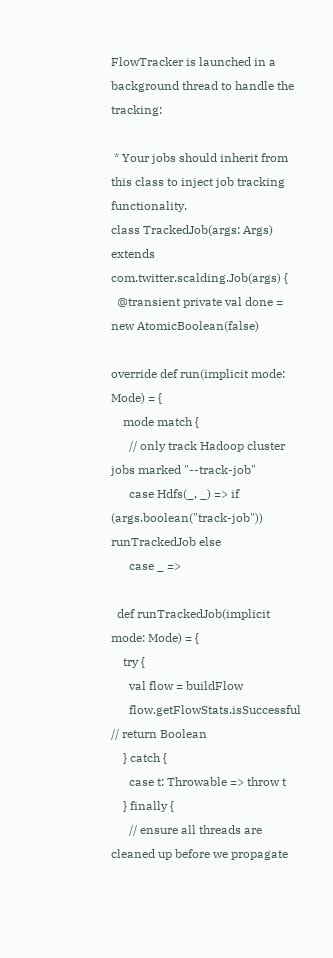FlowTracker is launched in a background thread to handle the tracking:

 * Your jobs should inherit from this class to inject job tracking functionality.
class TrackedJob(args: Args) extends com.twitter.scalding.Job(args) {
  @transient private val done = new AtomicBoolean(false)

override def run(implicit mode: Mode) = {
    mode match {
      // only track Hadoop cluster jobs marked "--track-job"
      case Hdfs(_, _) => if (args.boolean("track-job")) runTrackedJob else
      case _ =>

  def runTrackedJob(implicit mode: Mode) = {
    try {
      val flow = buildFlow
      flow.getFlowStats.isSuccessful // return Boolean
    } catch {
      case t: Throwable => throw t
    } finally {
      // ensure all threads are cleaned up before we propagate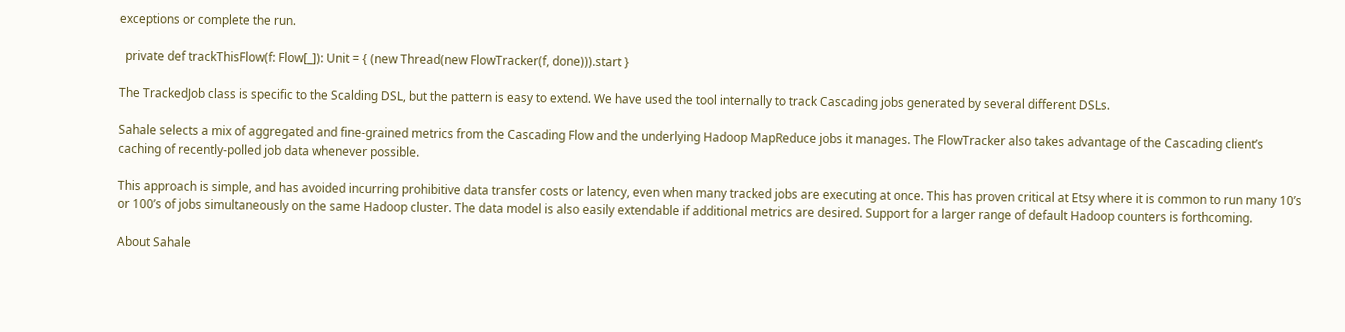exceptions or complete the run.

  private def trackThisFlow(f: Flow[_]): Unit = { (new Thread(new FlowTracker(f, done))).start }

The TrackedJob class is specific to the Scalding DSL, but the pattern is easy to extend. We have used the tool internally to track Cascading jobs generated by several different DSLs.

Sahale selects a mix of aggregated and fine-grained metrics from the Cascading Flow and the underlying Hadoop MapReduce jobs it manages. The FlowTracker also takes advantage of the Cascading client’s caching of recently-polled job data whenever possible.

This approach is simple, and has avoided incurring prohibitive data transfer costs or latency, even when many tracked jobs are executing at once. This has proven critical at Etsy where it is common to run many 10’s or 100’s of jobs simultaneously on the same Hadoop cluster. The data model is also easily extendable if additional metrics are desired. Support for a larger range of default Hadoop counters is forthcoming.

About Sahale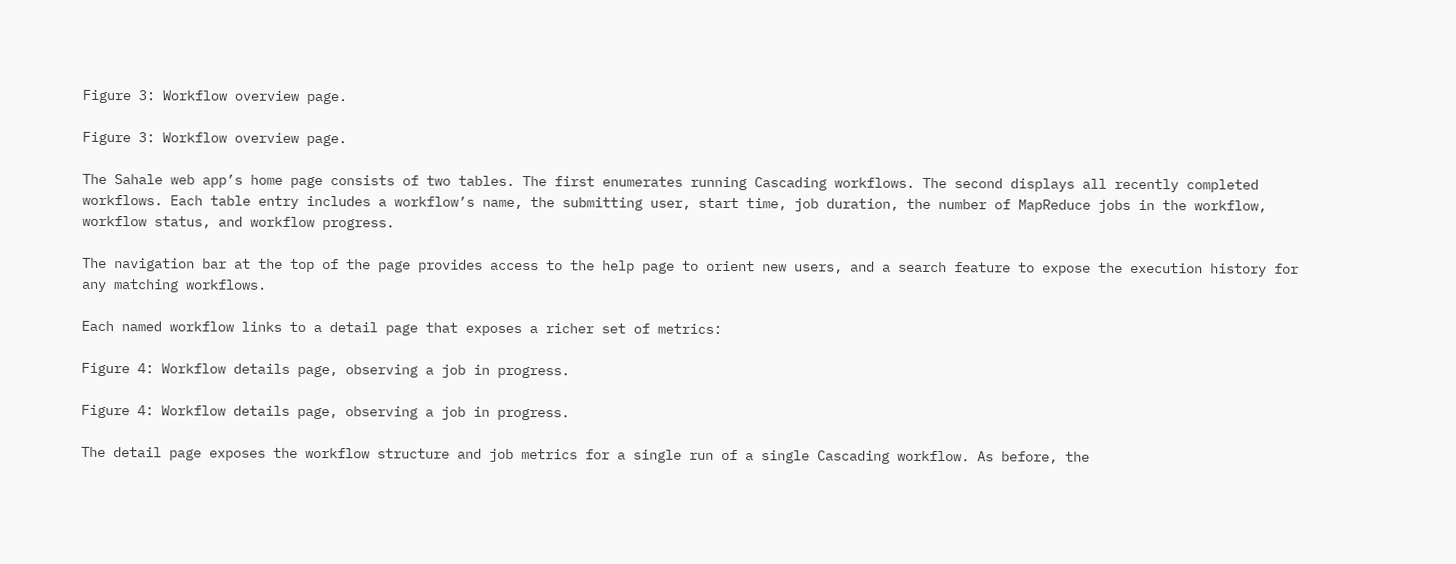Figure 3: Workflow overview page.

Figure 3: Workflow overview page.

The Sahale web app’s home page consists of two tables. The first enumerates running Cascading workflows. The second displays all recently completed workflows. Each table entry includes a workflow’s name, the submitting user, start time, job duration, the number of MapReduce jobs in the workflow, workflow status, and workflow progress.

The navigation bar at the top of the page provides access to the help page to orient new users, and a search feature to expose the execution history for any matching workflows.

Each named workflow links to a detail page that exposes a richer set of metrics:

Figure 4: Workflow details page, observing a job in progress.

Figure 4: Workflow details page, observing a job in progress.

The detail page exposes the workflow structure and job metrics for a single run of a single Cascading workflow. As before, the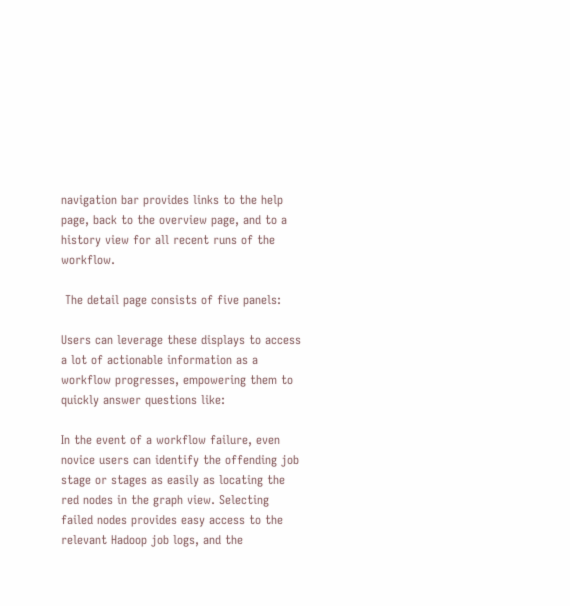navigation bar provides links to the help page, back to the overview page, and to a history view for all recent runs of the workflow.

 The detail page consists of five panels:

Users can leverage these displays to access a lot of actionable information as a workflow progresses, empowering them to quickly answer questions like:

In the event of a workflow failure, even novice users can identify the offending job stage or stages as easily as locating the red nodes in the graph view. Selecting failed nodes provides easy access to the relevant Hadoop job logs, and the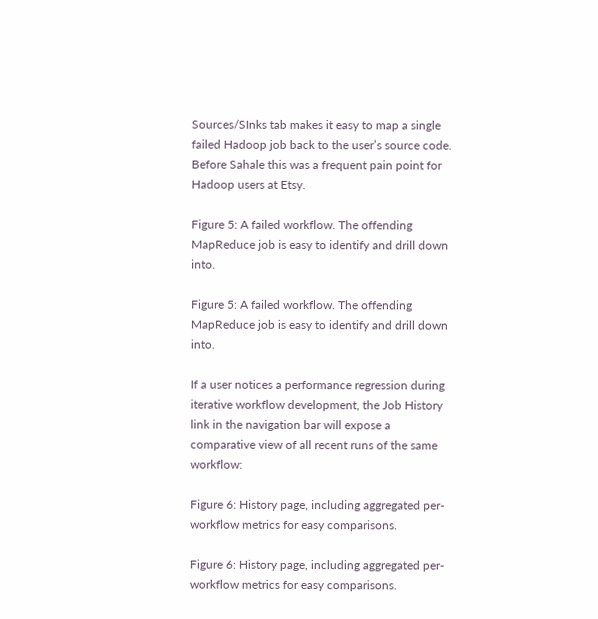Sources/SInks tab makes it easy to map a single failed Hadoop job back to the user’s source code. Before Sahale this was a frequent pain point for Hadoop users at Etsy.

Figure 5: A failed workflow. The offending MapReduce job is easy to identify and drill down into.

Figure 5: A failed workflow. The offending MapReduce job is easy to identify and drill down into.

If a user notices a performance regression during iterative workflow development, the Job History link in the navigation bar will expose a comparative view of all recent runs of the same workflow:

Figure 6: History page, including aggregated per-workflow metrics for easy comparisons.

Figure 6: History page, including aggregated per-workflow metrics for easy comparisons.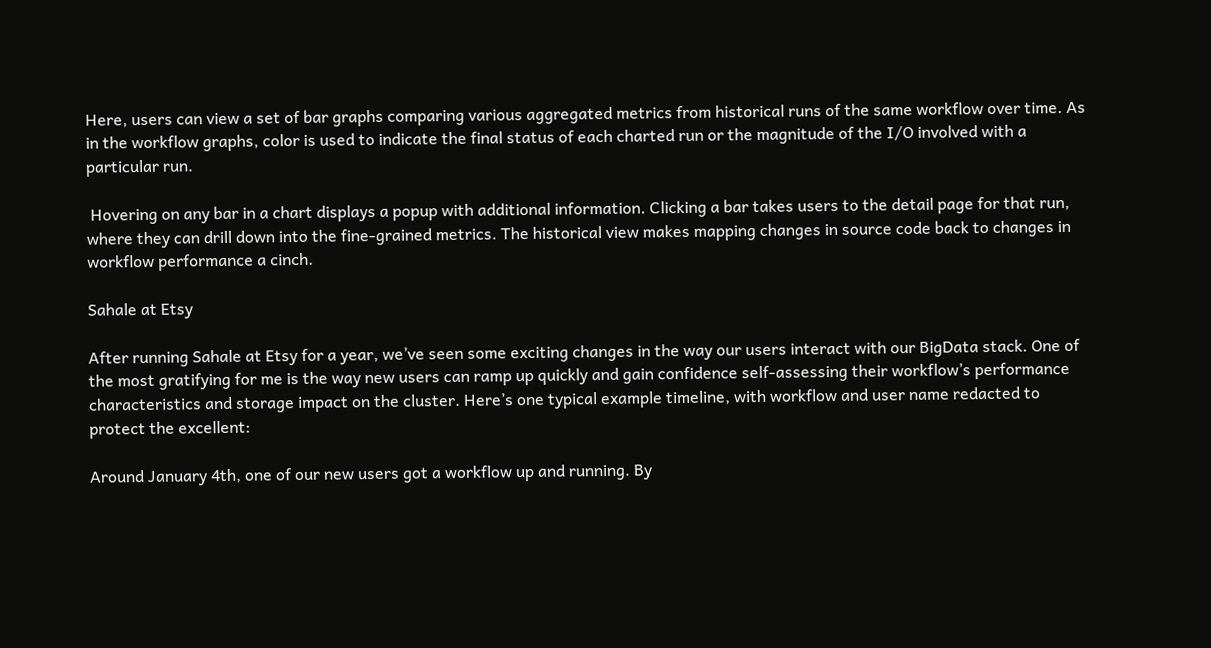Here, users can view a set of bar graphs comparing various aggregated metrics from historical runs of the same workflow over time. As in the workflow graphs, color is used to indicate the final status of each charted run or the magnitude of the I/O involved with a particular run.

 Hovering on any bar in a chart displays a popup with additional information. Clicking a bar takes users to the detail page for that run, where they can drill down into the fine-grained metrics. The historical view makes mapping changes in source code back to changes in workflow performance a cinch.

Sahale at Etsy

After running Sahale at Etsy for a year, we’ve seen some exciting changes in the way our users interact with our BigData stack. One of the most gratifying for me is the way new users can ramp up quickly and gain confidence self-assessing their workflow’s performance characteristics and storage impact on the cluster. Here’s one typical example timeline, with workflow and user name redacted to protect the excellent:

Around January 4th, one of our new users got a workflow up and running. By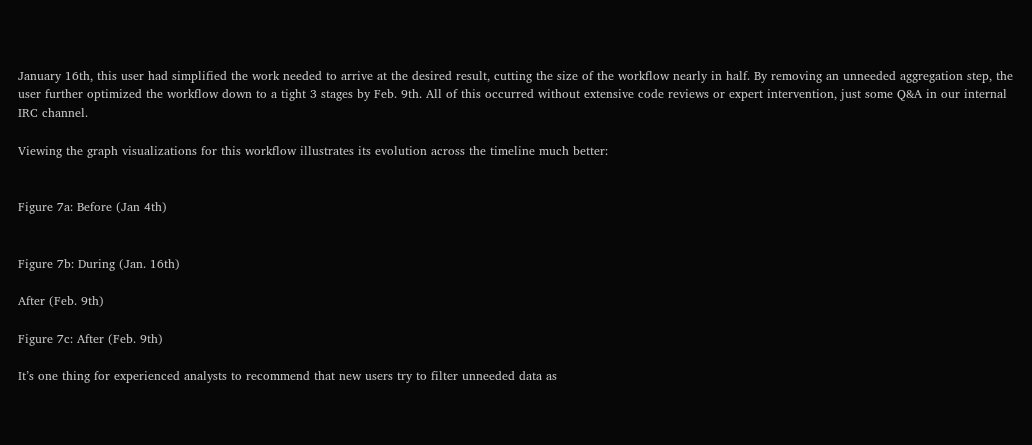January 16th, this user had simplified the work needed to arrive at the desired result, cutting the size of the workflow nearly in half. By removing an unneeded aggregation step, the user further optimized the workflow down to a tight 3 stages by Feb. 9th. All of this occurred without extensive code reviews or expert intervention, just some Q&A in our internal IRC channel.

Viewing the graph visualizations for this workflow illustrates its evolution across the timeline much better:


Figure 7a: Before (Jan 4th)


Figure 7b: During (Jan. 16th)

After (Feb. 9th)

Figure 7c: After (Feb. 9th)

It’s one thing for experienced analysts to recommend that new users try to filter unneeded data as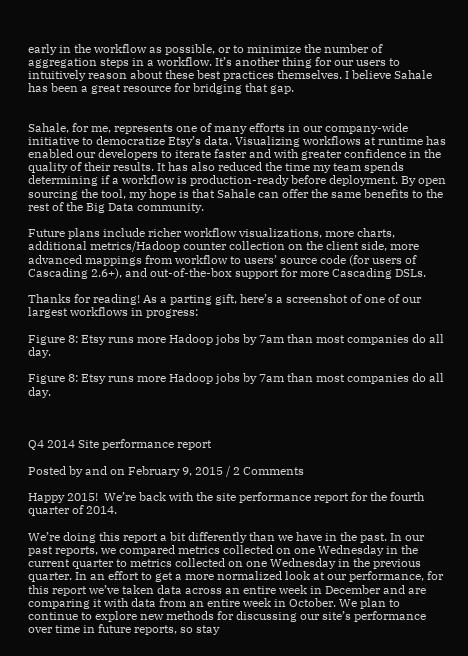early in the workflow as possible, or to minimize the number of aggregation steps in a workflow. It’s another thing for our users to intuitively reason about these best practices themselves. I believe Sahale has been a great resource for bridging that gap.


Sahale, for me, represents one of many efforts in our company-wide initiative to democratize Etsy’s data. Visualizing workflows at runtime has enabled our developers to iterate faster and with greater confidence in the quality of their results. It has also reduced the time my team spends determining if a workflow is production-ready before deployment. By open sourcing the tool, my hope is that Sahale can offer the same benefits to the rest of the Big Data community.

Future plans include richer workflow visualizations, more charts, additional metrics/Hadoop counter collection on the client side, more advanced mappings from workflow to users’ source code (for users of Cascading 2.6+), and out-of-the-box support for more Cascading DSLs.

Thanks for reading! As a parting gift, here’s a screenshot of one of our largest workflows in progress:

Figure 8: Etsy runs more Hadoop jobs by 7am than most companies do all day.

Figure 8: Etsy runs more Hadoop jobs by 7am than most companies do all day.



Q4 2014 Site performance report

Posted by and on February 9, 2015 / 2 Comments

Happy 2015!  We’re back with the site performance report for the fourth quarter of 2014.

We’re doing this report a bit differently than we have in the past. In our past reports, we compared metrics collected on one Wednesday in the current quarter to metrics collected on one Wednesday in the previous quarter. In an effort to get a more normalized look at our performance, for this report we’ve taken data across an entire week in December and are comparing it with data from an entire week in October. We plan to continue to explore new methods for discussing our site’s performance over time in future reports, so stay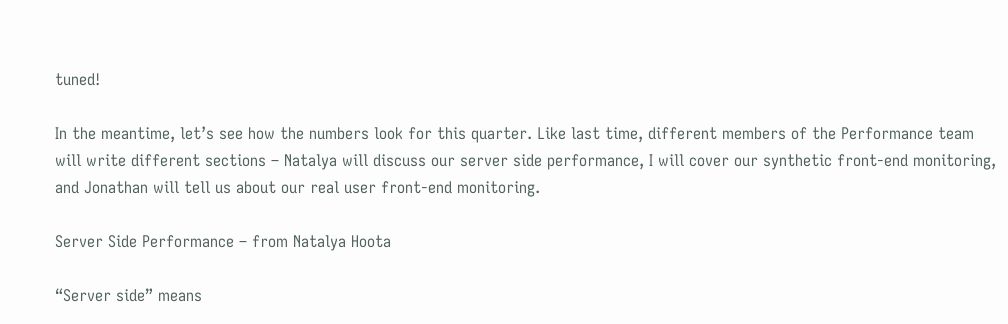tuned!

In the meantime, let’s see how the numbers look for this quarter. Like last time, different members of the Performance team will write different sections – Natalya will discuss our server side performance, I will cover our synthetic front-end monitoring, and Jonathan will tell us about our real user front-end monitoring.

Server Side Performance – from Natalya Hoota

“Server side” means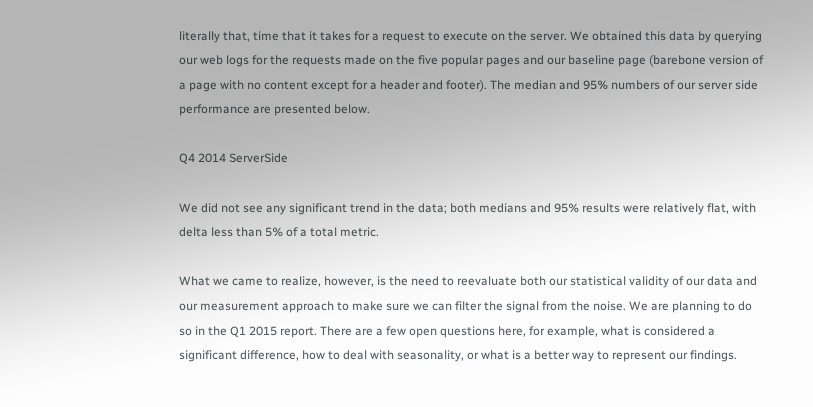literally that, time that it takes for a request to execute on the server. We obtained this data by querying our web logs for the requests made on the five popular pages and our baseline page (barebone version of a page with no content except for a header and footer). The median and 95% numbers of our server side performance are presented below.

Q4 2014 ServerSide

We did not see any significant trend in the data; both medians and 95% results were relatively flat, with delta less than 5% of a total metric.

What we came to realize, however, is the need to reevaluate both our statistical validity of our data and our measurement approach to make sure we can filter the signal from the noise. We are planning to do so in the Q1 2015 report. There are a few open questions here, for example, what is considered a significant difference, how to deal with seasonality, or what is a better way to represent our findings.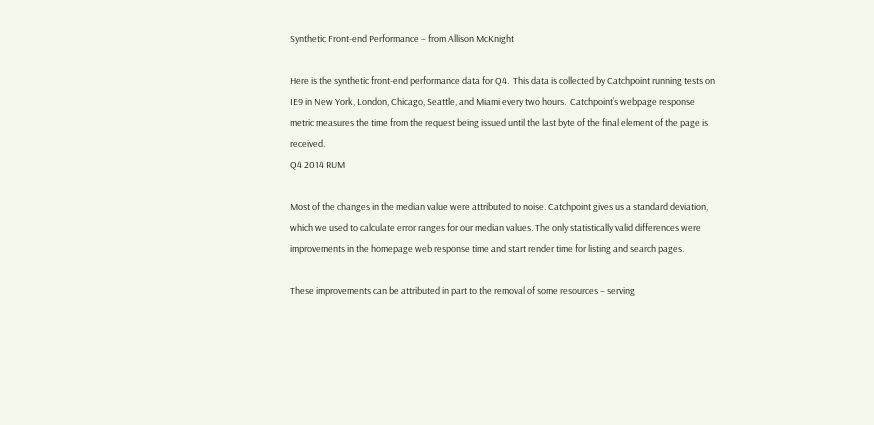Synthetic Front-end Performance – from Allison McKnight

Here is the synthetic front-end performance data for Q4.  This data is collected by Catchpoint running tests on IE9 in New York, London, Chicago, Seattle, and Miami every two hours.  Catchpoint’s webpage response metric measures the time from the request being issued until the last byte of the final element of the page is received.
Q4 2014 RUM

Most of the changes in the median value were attributed to noise. Catchpoint gives us a standard deviation, which we used to calculate error ranges for our median values. The only statistically valid differences were improvements in the homepage web response time and start render time for listing and search pages.

These improvements can be attributed in part to the removal of some resources – serving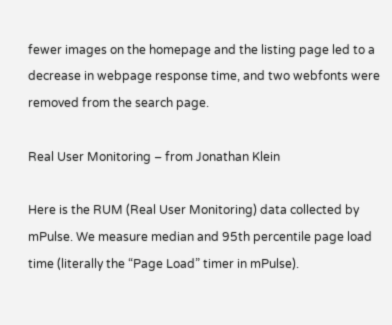fewer images on the homepage and the listing page led to a decrease in webpage response time, and two webfonts were removed from the search page.

Real User Monitoring – from Jonathan Klein

Here is the RUM (Real User Monitoring) data collected by mPulse. We measure median and 95th percentile page load time (literally the “Page Load” timer in mPulse).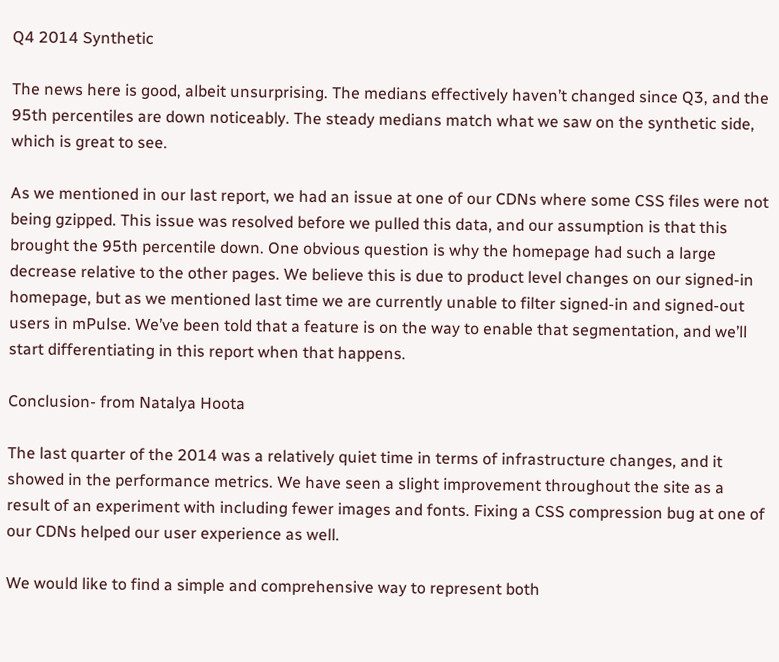Q4 2014 Synthetic

The news here is good, albeit unsurprising. The medians effectively haven’t changed since Q3, and the 95th percentiles are down noticeably. The steady medians match what we saw on the synthetic side, which is great to see.

As we mentioned in our last report, we had an issue at one of our CDNs where some CSS files were not being gzipped. This issue was resolved before we pulled this data, and our assumption is that this brought the 95th percentile down. One obvious question is why the homepage had such a large decrease relative to the other pages. We believe this is due to product level changes on our signed-in homepage, but as we mentioned last time we are currently unable to filter signed-in and signed-out users in mPulse. We’ve been told that a feature is on the way to enable that segmentation, and we’ll start differentiating in this report when that happens.

Conclusion- from Natalya Hoota

The last quarter of the 2014 was a relatively quiet time in terms of infrastructure changes, and it showed in the performance metrics. We have seen a slight improvement throughout the site as a result of an experiment with including fewer images and fonts. Fixing a CSS compression bug at one of our CDNs helped our user experience as well.

We would like to find a simple and comprehensive way to represent both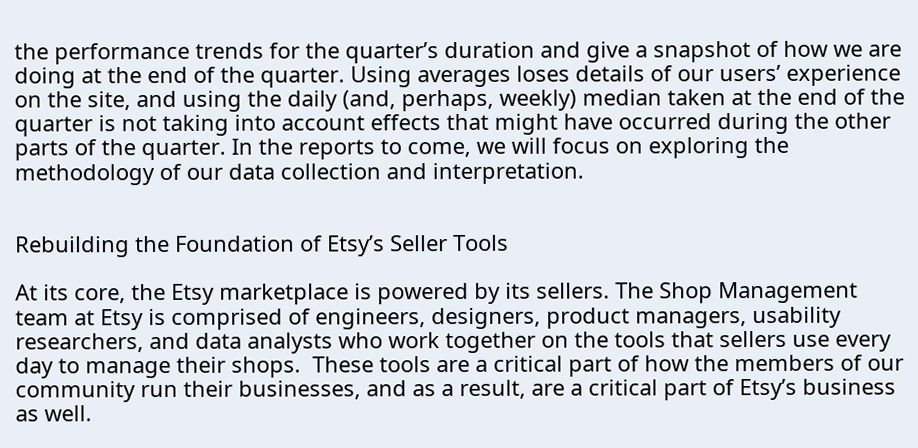the performance trends for the quarter’s duration and give a snapshot of how we are doing at the end of the quarter. Using averages loses details of our users’ experience on the site, and using the daily (and, perhaps, weekly) median taken at the end of the quarter is not taking into account effects that might have occurred during the other parts of the quarter. In the reports to come, we will focus on exploring the methodology of our data collection and interpretation.


Rebuilding the Foundation of Etsy’s Seller Tools

At its core, the Etsy marketplace is powered by its sellers. The Shop Management team at Etsy is comprised of engineers, designers, product managers, usability researchers, and data analysts who work together on the tools that sellers use every day to manage their shops.  These tools are a critical part of how the members of our community run their businesses, and as a result, are a critical part of Etsy’s business as well.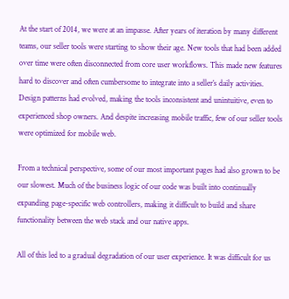At the start of 2014, we were at an impasse. After years of iteration by many different teams, our seller tools were starting to show their age. New tools that had been added over time were often disconnected from core user workflows. This made new features hard to discover and often cumbersome to integrate into a seller’s daily activities. Design patterns had evolved, making the tools inconsistent and unintuitive, even to experienced shop owners. And despite increasing mobile traffic, few of our seller tools were optimized for mobile web.

From a technical perspective, some of our most important pages had also grown to be our slowest. Much of the business logic of our code was built into continually expanding page-specific web controllers, making it difficult to build and share functionality between the web stack and our native apps.

All of this led to a gradual degradation of our user experience. It was difficult for us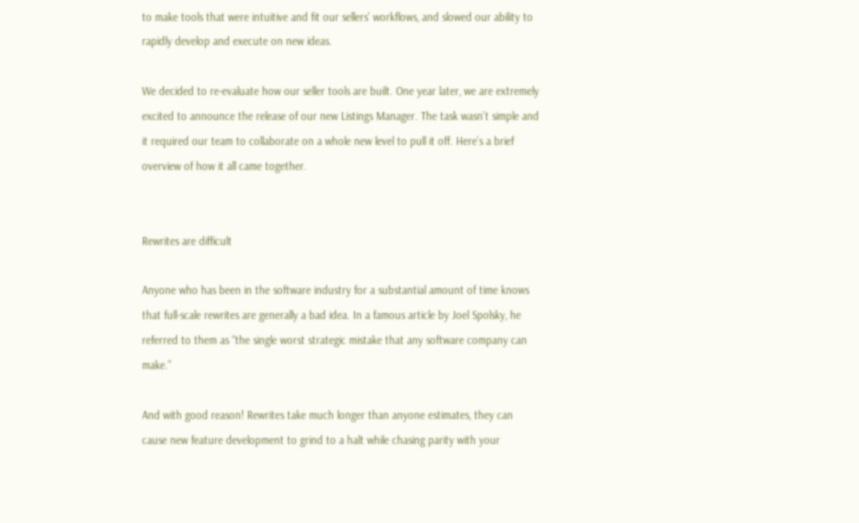to make tools that were intuitive and fit our sellers’ workflows, and slowed our ability to rapidly develop and execute on new ideas.

We decided to re-evaluate how our seller tools are built. One year later, we are extremely excited to announce the release of our new Listings Manager. The task wasn’t simple and it required our team to collaborate on a whole new level to pull it off. Here’s a brief overview of how it all came together.


Rewrites are difficult

Anyone who has been in the software industry for a substantial amount of time knows that full-scale rewrites are generally a bad idea. In a famous article by Joel Spolsky, he referred to them as “the single worst strategic mistake that any software company can make.”

And with good reason! Rewrites take much longer than anyone estimates, they can cause new feature development to grind to a halt while chasing parity with your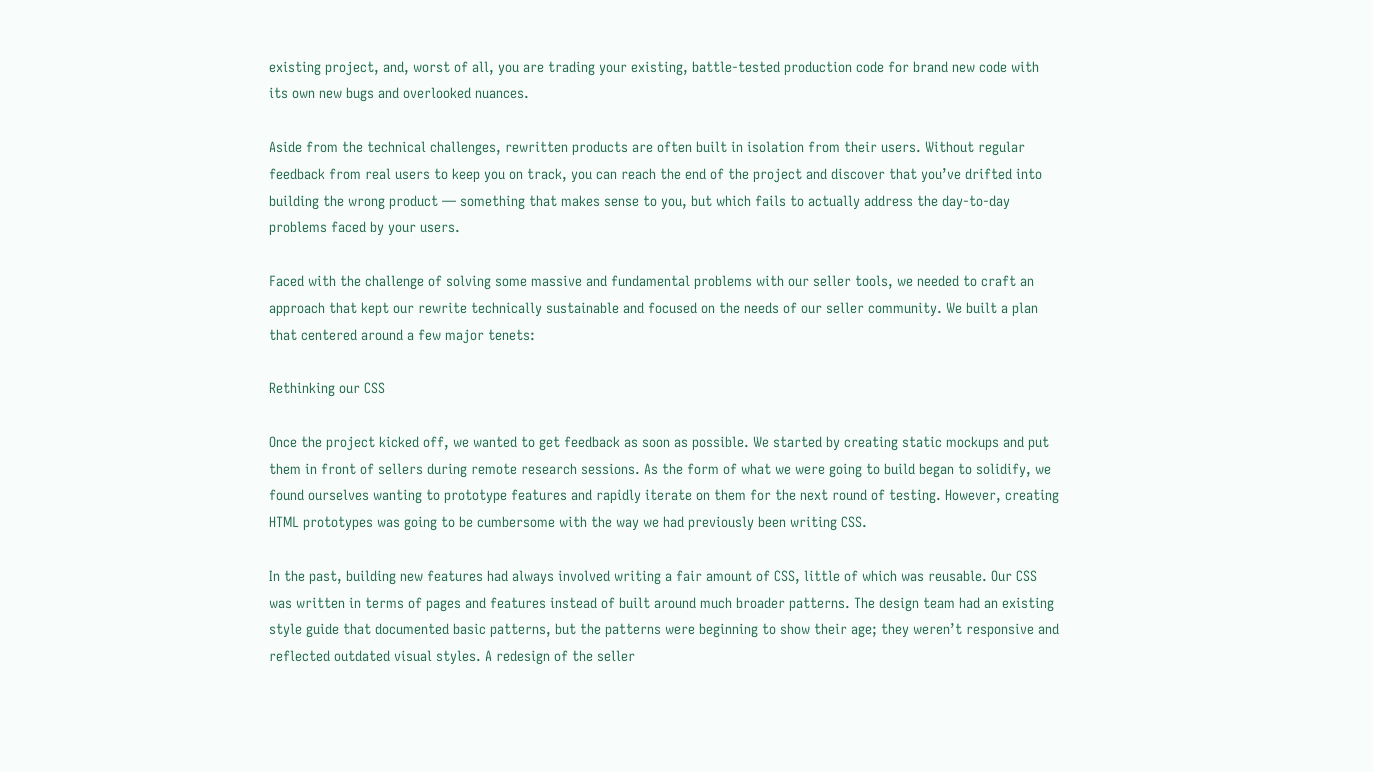existing project, and, worst of all, you are trading your existing, battle-tested production code for brand new code with its own new bugs and overlooked nuances.

Aside from the technical challenges, rewritten products are often built in isolation from their users. Without regular feedback from real users to keep you on track, you can reach the end of the project and discover that you’ve drifted into building the wrong product — something that makes sense to you, but which fails to actually address the day-to-day problems faced by your users.

Faced with the challenge of solving some massive and fundamental problems with our seller tools, we needed to craft an approach that kept our rewrite technically sustainable and focused on the needs of our seller community. We built a plan that centered around a few major tenets:

Rethinking our CSS

Once the project kicked off, we wanted to get feedback as soon as possible. We started by creating static mockups and put them in front of sellers during remote research sessions. As the form of what we were going to build began to solidify, we found ourselves wanting to prototype features and rapidly iterate on them for the next round of testing. However, creating HTML prototypes was going to be cumbersome with the way we had previously been writing CSS.

In the past, building new features had always involved writing a fair amount of CSS, little of which was reusable. Our CSS was written in terms of pages and features instead of built around much broader patterns. The design team had an existing style guide that documented basic patterns, but the patterns were beginning to show their age; they weren’t responsive and reflected outdated visual styles. A redesign of the seller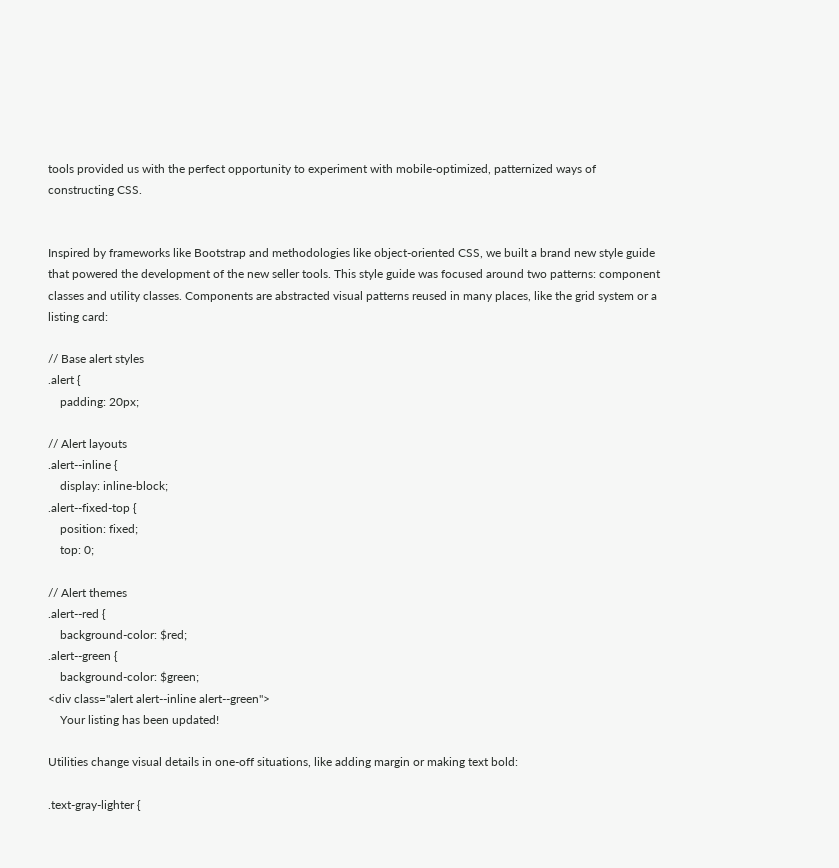tools provided us with the perfect opportunity to experiment with mobile-optimized, patternized ways of constructing CSS.


Inspired by frameworks like Bootstrap and methodologies like object-oriented CSS, we built a brand new style guide that powered the development of the new seller tools. This style guide was focused around two patterns: component classes and utility classes. Components are abstracted visual patterns reused in many places, like the grid system or a listing card:

// Base alert styles
.alert {
    padding: 20px;

// Alert layouts
.alert--inline {
    display: inline-block;
.alert--fixed-top {
    position: fixed;
    top: 0;

// Alert themes
.alert--red {
    background-color: $red;
.alert--green {
    background-color: $green;
<div class="alert alert--inline alert--green">
    Your listing has been updated!

Utilities change visual details in one-off situations, like adding margin or making text bold:

.text-gray-lighter {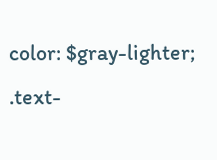color: $gray-lighter;
.text-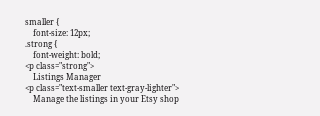smaller {
    font-size: 12px;
.strong {
    font-weight: bold;
<p class="strong">
    Listings Manager
<p class="text-smaller text-gray-lighter">
    Manage the listings in your Etsy shop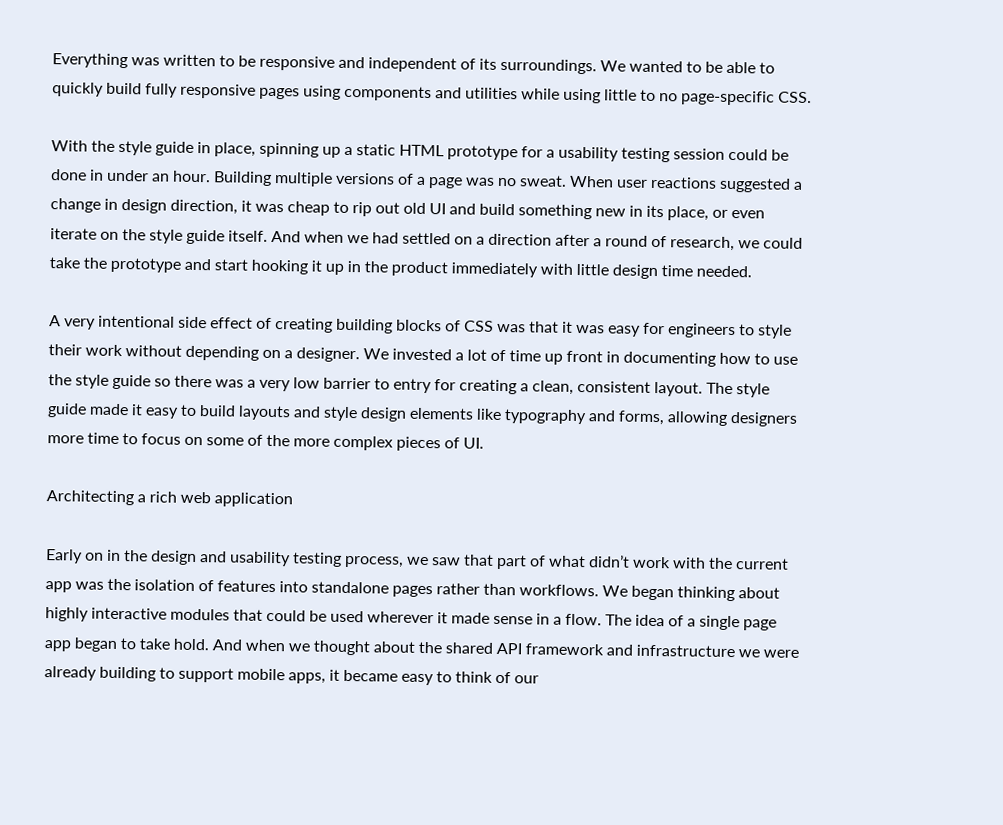Everything was written to be responsive and independent of its surroundings. We wanted to be able to quickly build fully responsive pages using components and utilities while using little to no page-specific CSS.

With the style guide in place, spinning up a static HTML prototype for a usability testing session could be done in under an hour. Building multiple versions of a page was no sweat. When user reactions suggested a change in design direction, it was cheap to rip out old UI and build something new in its place, or even iterate on the style guide itself. And when we had settled on a direction after a round of research, we could take the prototype and start hooking it up in the product immediately with little design time needed.

A very intentional side effect of creating building blocks of CSS was that it was easy for engineers to style their work without depending on a designer. We invested a lot of time up front in documenting how to use the style guide so there was a very low barrier to entry for creating a clean, consistent layout. The style guide made it easy to build layouts and style design elements like typography and forms, allowing designers more time to focus on some of the more complex pieces of UI.

Architecting a rich web application

Early on in the design and usability testing process, we saw that part of what didn’t work with the current app was the isolation of features into standalone pages rather than workflows. We began thinking about highly interactive modules that could be used wherever it made sense in a flow. The idea of a single page app began to take hold. And when we thought about the shared API framework and infrastructure we were already building to support mobile apps, it became easy to think of our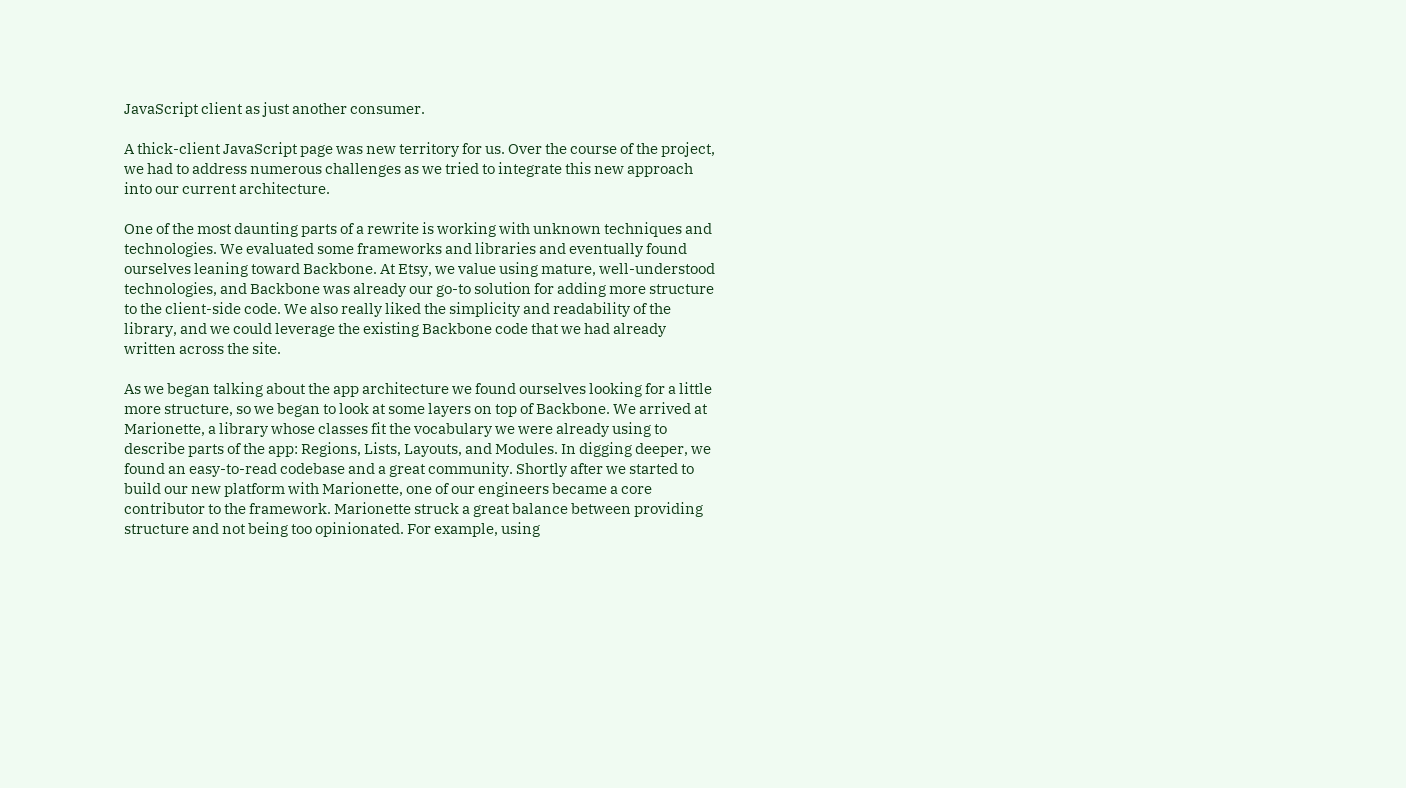JavaScript client as just another consumer.

A thick-client JavaScript page was new territory for us. Over the course of the project, we had to address numerous challenges as we tried to integrate this new approach into our current architecture.

One of the most daunting parts of a rewrite is working with unknown techniques and technologies. We evaluated some frameworks and libraries and eventually found ourselves leaning toward Backbone. At Etsy, we value using mature, well-understood technologies, and Backbone was already our go-to solution for adding more structure to the client-side code. We also really liked the simplicity and readability of the library, and we could leverage the existing Backbone code that we had already written across the site.

As we began talking about the app architecture we found ourselves looking for a little more structure, so we began to look at some layers on top of Backbone. We arrived at Marionette, a library whose classes fit the vocabulary we were already using to describe parts of the app: Regions, Lists, Layouts, and Modules. In digging deeper, we found an easy-to-read codebase and a great community. Shortly after we started to build our new platform with Marionette, one of our engineers became a core contributor to the framework. Marionette struck a great balance between providing structure and not being too opinionated. For example, using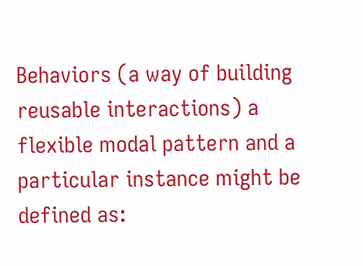Behaviors (a way of building reusable interactions) a flexible modal pattern and a particular instance might be defined as: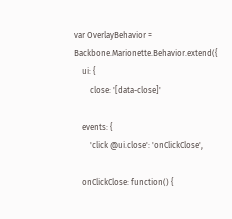var OverlayBehavior = Backbone.Marionette.Behavior.extend({
    ui: {
        close: '[data-close]'

    events: {
        'click @ui.close': 'onClickClose',

    onClickClose: function() {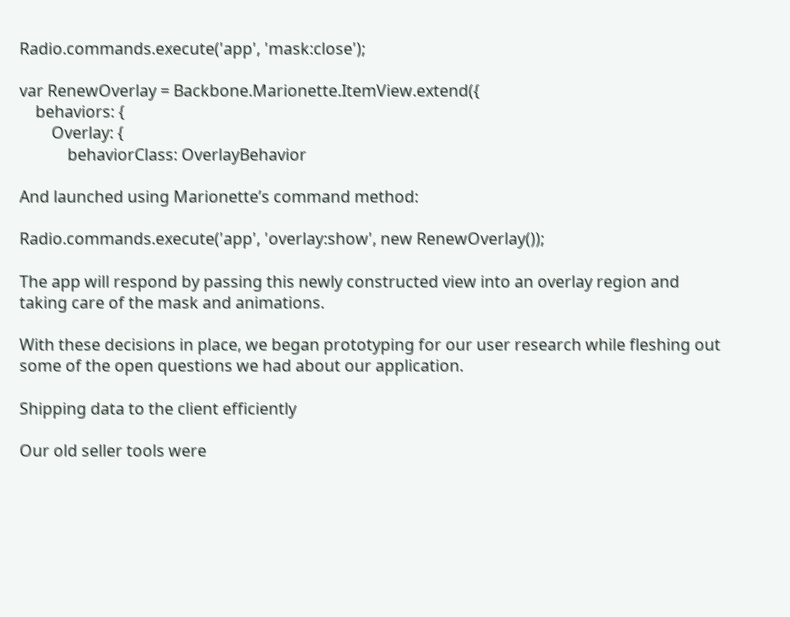Radio.commands.execute('app', 'mask:close');

var RenewOverlay = Backbone.Marionette.ItemView.extend({
    behaviors: {
        Overlay: {
            behaviorClass: OverlayBehavior

And launched using Marionette’s command method:

Radio.commands.execute('app', 'overlay:show', new RenewOverlay());

The app will respond by passing this newly constructed view into an overlay region and taking care of the mask and animations.

With these decisions in place, we began prototyping for our user research while fleshing out some of the open questions we had about our application.

Shipping data to the client efficiently

Our old seller tools were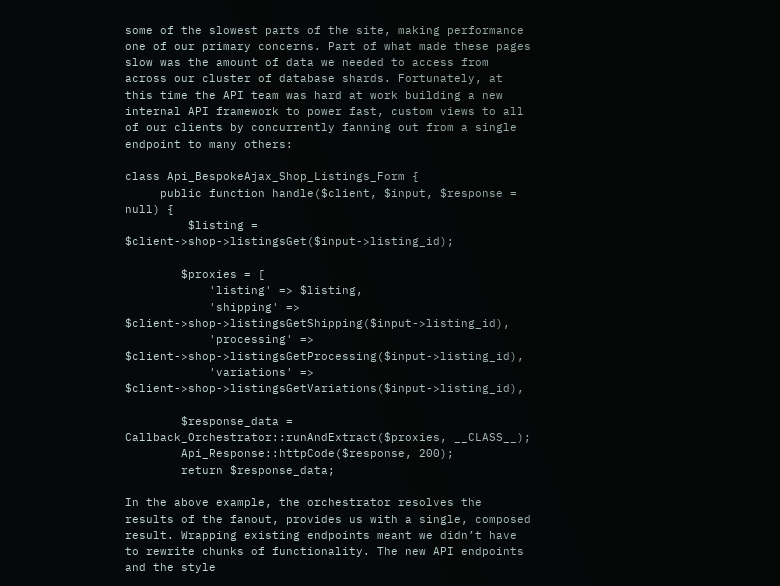some of the slowest parts of the site, making performance one of our primary concerns. Part of what made these pages slow was the amount of data we needed to access from across our cluster of database shards. Fortunately, at this time the API team was hard at work building a new internal API framework to power fast, custom views to all of our clients by concurrently fanning out from a single endpoint to many others:

class Api_BespokeAjax_Shop_Listings_Form {
     public function handle($client, $input, $response = null) {
         $listing = $client->shop->listingsGet($input->listing_id);

        $proxies = [
            'listing' => $listing,
            'shipping' => $client->shop->listingsGetShipping($input->listing_id),
            'processing' => $client->shop->listingsGetProcessing($input->listing_id),
            'variations' => $client->shop->listingsGetVariations($input->listing_id),

        $response_data = Callback_Orchestrator::runAndExtract($proxies, __CLASS__);
        Api_Response::httpCode($response, 200);
        return $response_data;

In the above example, the orchestrator resolves the results of the fanout, provides us with a single, composed result. Wrapping existing endpoints meant we didn’t have to rewrite chunks of functionality. The new API endpoints and the style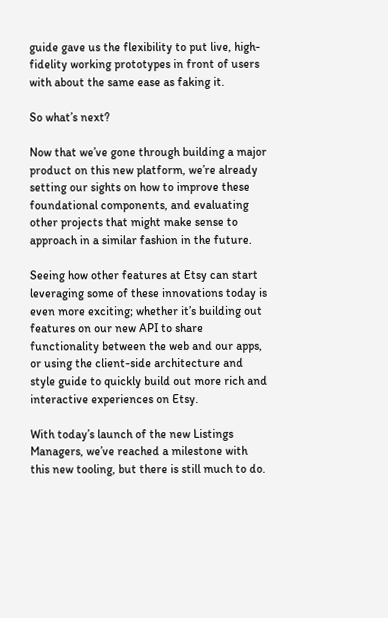guide gave us the flexibility to put live, high-fidelity working prototypes in front of users with about the same ease as faking it.

So what’s next?

Now that we’ve gone through building a major product on this new platform, we’re already setting our sights on how to improve these foundational components, and evaluating other projects that might make sense to approach in a similar fashion in the future.

Seeing how other features at Etsy can start leveraging some of these innovations today is even more exciting; whether it’s building out features on our new API to share functionality between the web and our apps, or using the client-side architecture and style guide to quickly build out more rich and interactive experiences on Etsy.

With today’s launch of the new Listings Managers, we’ve reached a milestone with this new tooling, but there is still much to do.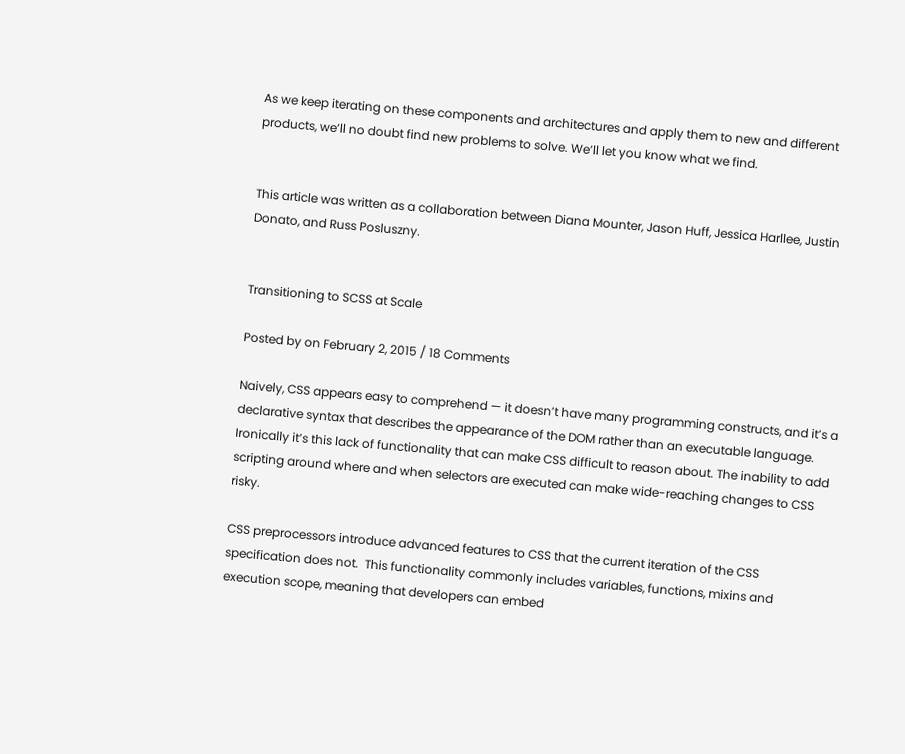As we keep iterating on these components and architectures and apply them to new and different products, we’ll no doubt find new problems to solve. We’ll let you know what we find.


This article was written as a collaboration between Diana Mounter, Jason Huff, Jessica Harllee, Justin Donato, and Russ Posluszny.


Transitioning to SCSS at Scale

Posted by on February 2, 2015 / 18 Comments

Naively, CSS appears easy to comprehend — it doesn’t have many programming constructs, and it’s a declarative syntax that describes the appearance of the DOM rather than an executable language. Ironically it’s this lack of functionality that can make CSS difficult to reason about. The inability to add scripting around where and when selectors are executed can make wide-reaching changes to CSS risky.

CSS preprocessors introduce advanced features to CSS that the current iteration of the CSS specification does not.  This functionality commonly includes variables, functions, mixins and execution scope, meaning that developers can embed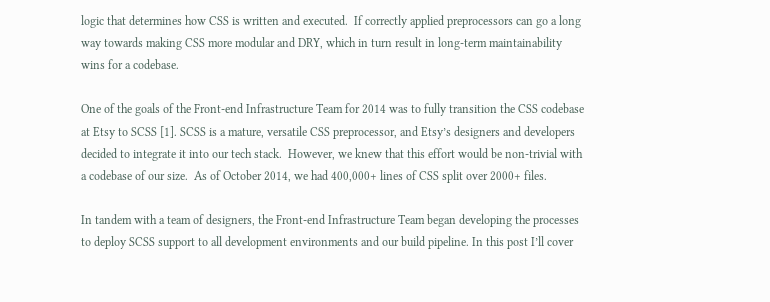logic that determines how CSS is written and executed.  If correctly applied preprocessors can go a long way towards making CSS more modular and DRY, which in turn result in long-term maintainability wins for a codebase.

One of the goals of the Front-end Infrastructure Team for 2014 was to fully transition the CSS codebase at Etsy to SCSS [1]. SCSS is a mature, versatile CSS preprocessor, and Etsy’s designers and developers decided to integrate it into our tech stack.  However, we knew that this effort would be non-trivial with a codebase of our size.  As of October 2014, we had 400,000+ lines of CSS split over 2000+ files.

In tandem with a team of designers, the Front-end Infrastructure Team began developing the processes to deploy SCSS support to all development environments and our build pipeline. In this post I’ll cover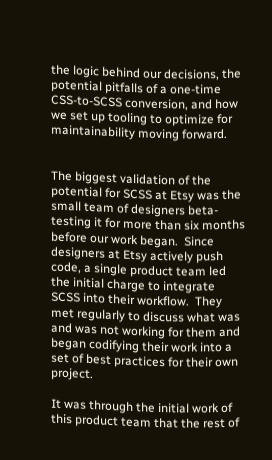the logic behind our decisions, the potential pitfalls of a one-time CSS-to-SCSS conversion, and how we set up tooling to optimize for maintainability moving forward.


The biggest validation of the potential for SCSS at Etsy was the small team of designers beta-testing it for more than six months before our work began.  Since designers at Etsy actively push code, a single product team led the initial charge to integrate SCSS into their workflow.  They met regularly to discuss what was and was not working for them and began codifying their work into a set of best practices for their own project.

It was through the initial work of this product team that the rest of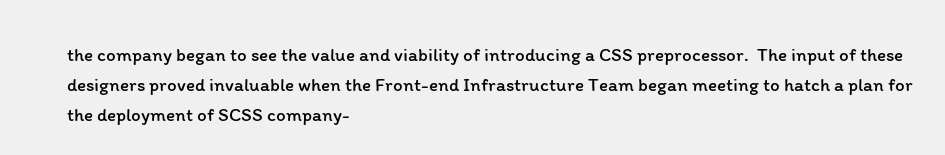the company began to see the value and viability of introducing a CSS preprocessor.  The input of these designers proved invaluable when the Front-end Infrastructure Team began meeting to hatch a plan for the deployment of SCSS company-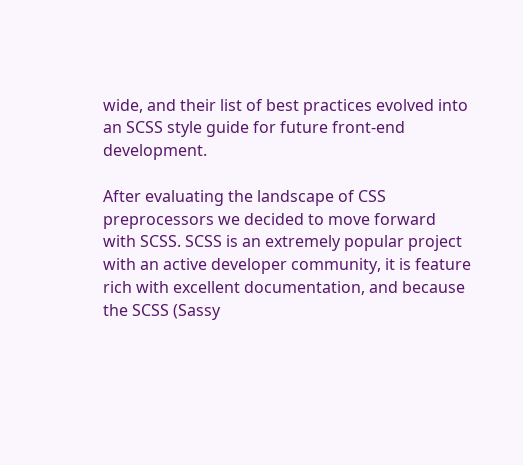wide, and their list of best practices evolved into an SCSS style guide for future front-end development.

After evaluating the landscape of CSS preprocessors we decided to move forward with SCSS. SCSS is an extremely popular project with an active developer community, it is feature rich with excellent documentation, and because the SCSS (Sassy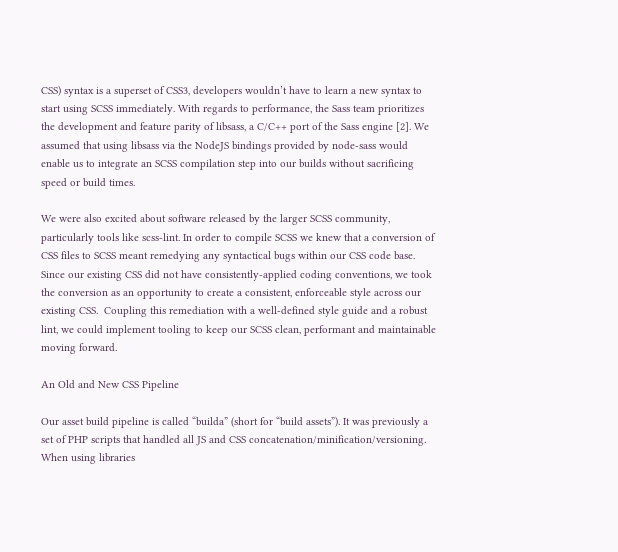CSS) syntax is a superset of CSS3, developers wouldn’t have to learn a new syntax to start using SCSS immediately. With regards to performance, the Sass team prioritizes the development and feature parity of libsass, a C/C++ port of the Sass engine [2]. We assumed that using libsass via the NodeJS bindings provided by node-sass would enable us to integrate an SCSS compilation step into our builds without sacrificing speed or build times.

We were also excited about software released by the larger SCSS community, particularly tools like scss-lint. In order to compile SCSS we knew that a conversion of CSS files to SCSS meant remedying any syntactical bugs within our CSS code base.  Since our existing CSS did not have consistently-applied coding conventions, we took the conversion as an opportunity to create a consistent, enforceable style across our existing CSS.  Coupling this remediation with a well-defined style guide and a robust lint, we could implement tooling to keep our SCSS clean, performant and maintainable moving forward.

An Old and New CSS Pipeline

Our asset build pipeline is called “builda” (short for “build assets”). It was previously a set of PHP scripts that handled all JS and CSS concatenation/minification/versioning. When using libraries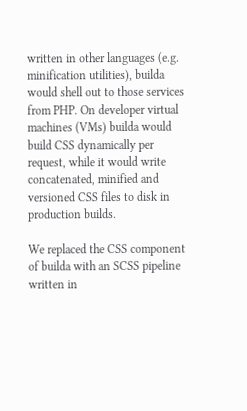written in other languages (e.g. minification utilities), builda would shell out to those services from PHP. On developer virtual machines (VMs) builda would build CSS dynamically per request, while it would write concatenated, minified and versioned CSS files to disk in production builds.

We replaced the CSS component of builda with an SCSS pipeline written in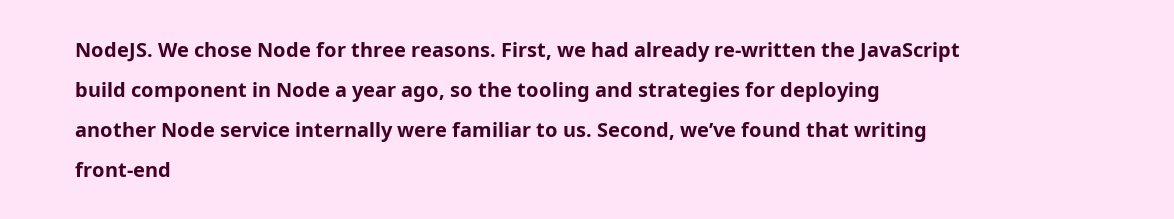NodeJS. We chose Node for three reasons. First, we had already re-written the JavaScript build component in Node a year ago, so the tooling and strategies for deploying another Node service internally were familiar to us. Second, we’ve found that writing front-end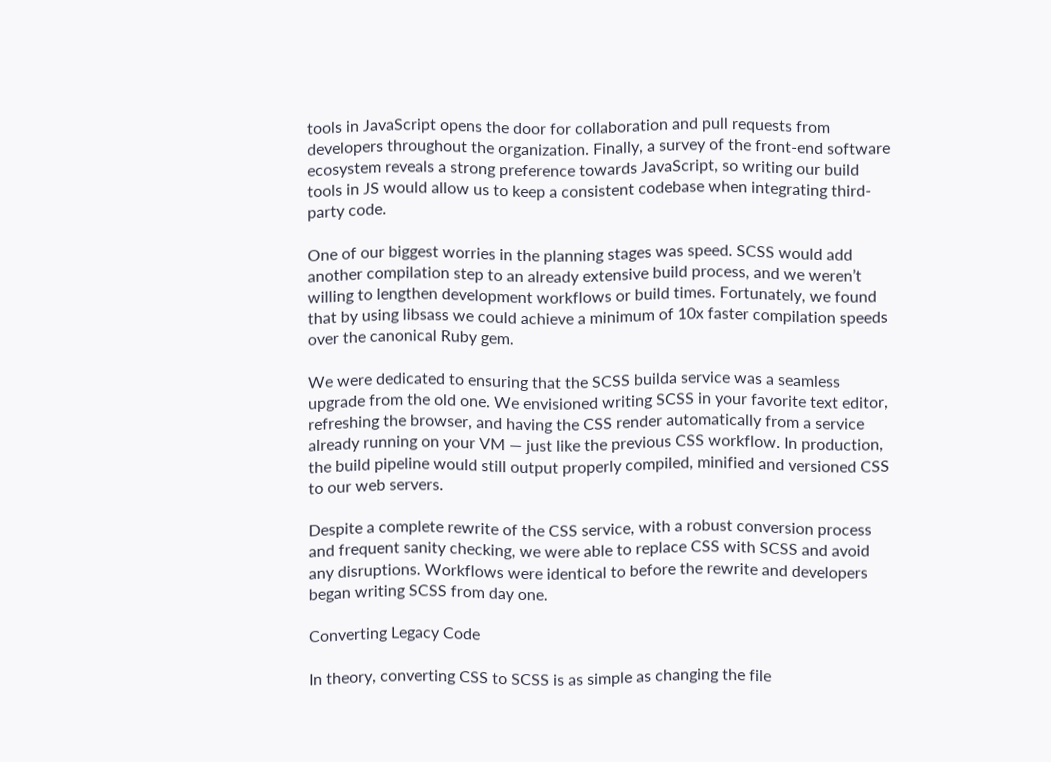tools in JavaScript opens the door for collaboration and pull requests from developers throughout the organization. Finally, a survey of the front-end software ecosystem reveals a strong preference towards JavaScript, so writing our build tools in JS would allow us to keep a consistent codebase when integrating third-party code.

One of our biggest worries in the planning stages was speed. SCSS would add another compilation step to an already extensive build process, and we weren’t willing to lengthen development workflows or build times. Fortunately, we found that by using libsass we could achieve a minimum of 10x faster compilation speeds over the canonical Ruby gem.

We were dedicated to ensuring that the SCSS builda service was a seamless upgrade from the old one. We envisioned writing SCSS in your favorite text editor, refreshing the browser, and having the CSS render automatically from a service already running on your VM — just like the previous CSS workflow. In production, the build pipeline would still output properly compiled, minified and versioned CSS to our web servers.

Despite a complete rewrite of the CSS service, with a robust conversion process and frequent sanity checking, we were able to replace CSS with SCSS and avoid any disruptions. Workflows were identical to before the rewrite and developers began writing SCSS from day one.

Converting Legacy Code

In theory, converting CSS to SCSS is as simple as changing the file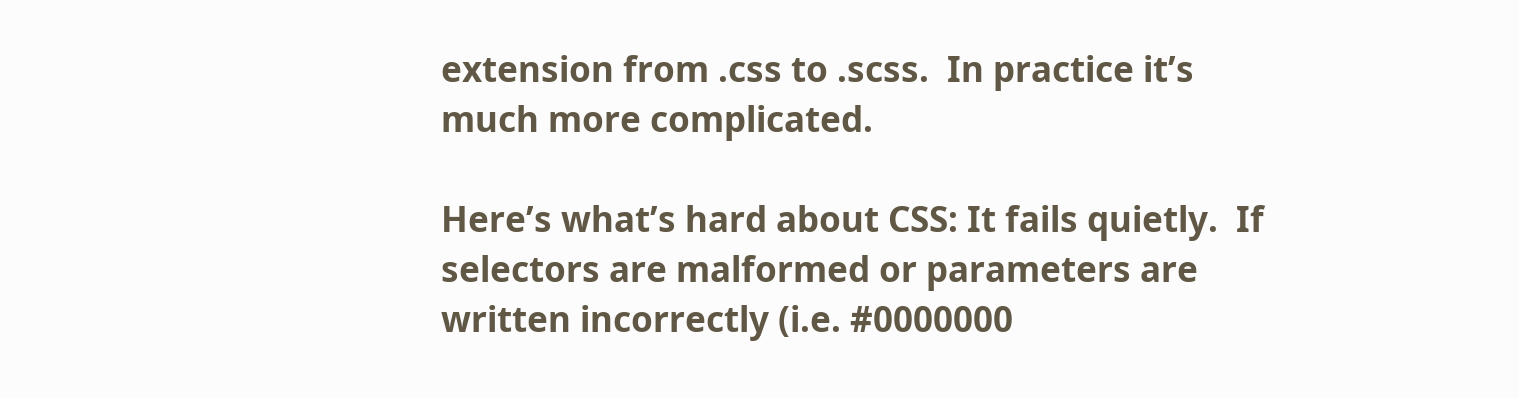extension from .css to .scss.  In practice it’s much more complicated.

Here’s what’s hard about CSS: It fails quietly.  If selectors are malformed or parameters are written incorrectly (i.e. #0000000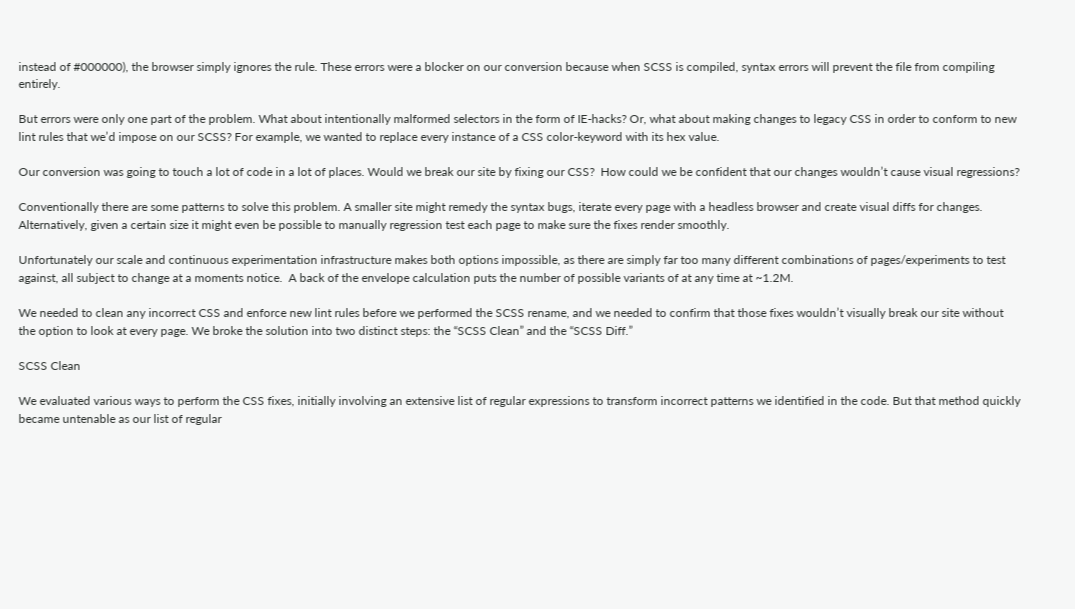instead of #000000), the browser simply ignores the rule. These errors were a blocker on our conversion because when SCSS is compiled, syntax errors will prevent the file from compiling entirely.

But errors were only one part of the problem. What about intentionally malformed selectors in the form of IE-hacks? Or, what about making changes to legacy CSS in order to conform to new lint rules that we’d impose on our SCSS? For example, we wanted to replace every instance of a CSS color-keyword with its hex value.

Our conversion was going to touch a lot of code in a lot of places. Would we break our site by fixing our CSS?  How could we be confident that our changes wouldn’t cause visual regressions?

Conventionally there are some patterns to solve this problem. A smaller site might remedy the syntax bugs, iterate every page with a headless browser and create visual diffs for changes. Alternatively, given a certain size it might even be possible to manually regression test each page to make sure the fixes render smoothly.

Unfortunately our scale and continuous experimentation infrastructure makes both options impossible, as there are simply far too many different combinations of pages/experiments to test against, all subject to change at a moments notice.  A back of the envelope calculation puts the number of possible variants of at any time at ~1.2M.

We needed to clean any incorrect CSS and enforce new lint rules before we performed the SCSS rename, and we needed to confirm that those fixes wouldn’t visually break our site without the option to look at every page. We broke the solution into two distinct steps: the “SCSS Clean” and the “SCSS Diff.”

SCSS Clean

We evaluated various ways to perform the CSS fixes, initially involving an extensive list of regular expressions to transform incorrect patterns we identified in the code. But that method quickly became untenable as our list of regular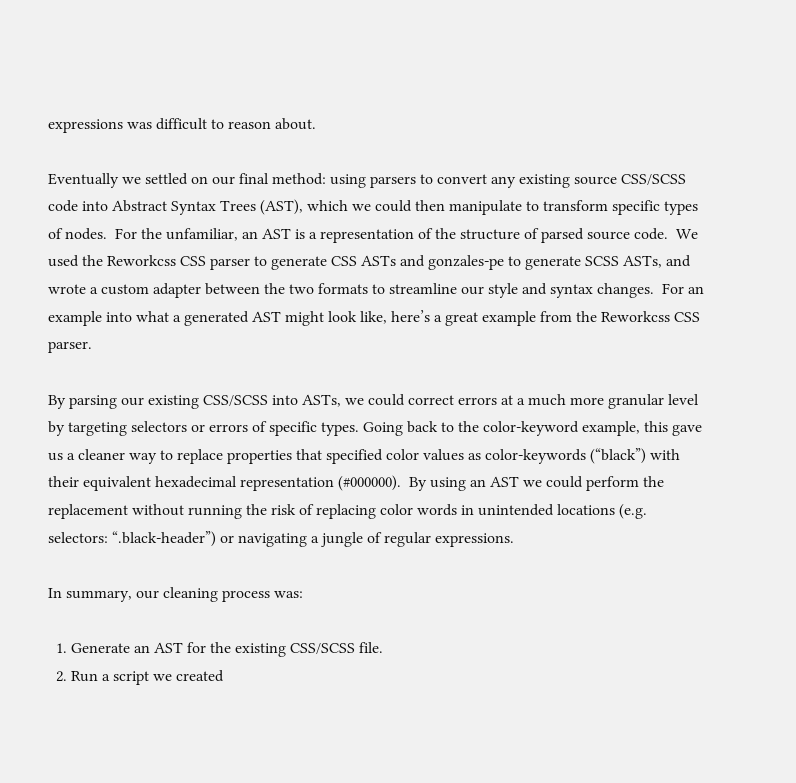expressions was difficult to reason about.

Eventually we settled on our final method: using parsers to convert any existing source CSS/SCSS code into Abstract Syntax Trees (AST), which we could then manipulate to transform specific types of nodes.  For the unfamiliar, an AST is a representation of the structure of parsed source code.  We used the Reworkcss CSS parser to generate CSS ASTs and gonzales-pe to generate SCSS ASTs, and wrote a custom adapter between the two formats to streamline our style and syntax changes.  For an example into what a generated AST might look like, here’s a great example from the Reworkcss CSS parser.

By parsing our existing CSS/SCSS into ASTs, we could correct errors at a much more granular level by targeting selectors or errors of specific types. Going back to the color-keyword example, this gave us a cleaner way to replace properties that specified color values as color-keywords (“black”) with their equivalent hexadecimal representation (#000000).  By using an AST we could perform the replacement without running the risk of replacing color words in unintended locations (e.g. selectors: “.black-header”) or navigating a jungle of regular expressions.

In summary, our cleaning process was:

  1. Generate an AST for the existing CSS/SCSS file.
  2. Run a script we created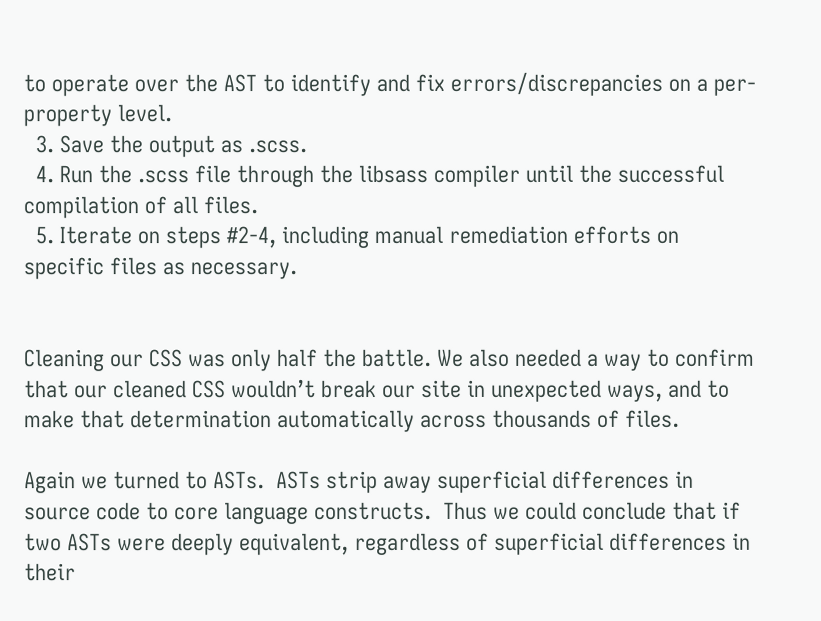to operate over the AST to identify and fix errors/discrepancies on a per-property level.
  3. Save the output as .scss.
  4. Run the .scss file through the libsass compiler until the successful compilation of all files.
  5. Iterate on steps #2-4, including manual remediation efforts on specific files as necessary.


Cleaning our CSS was only half the battle. We also needed a way to confirm that our cleaned CSS wouldn’t break our site in unexpected ways, and to make that determination automatically across thousands of files.

Again we turned to ASTs.  ASTs strip away superficial differences in source code to core language constructs.  Thus we could conclude that if two ASTs were deeply equivalent, regardless of superficial differences in their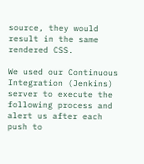source, they would result in the same rendered CSS.

We used our Continuous Integration (Jenkins) server to execute the following process and alert us after each push to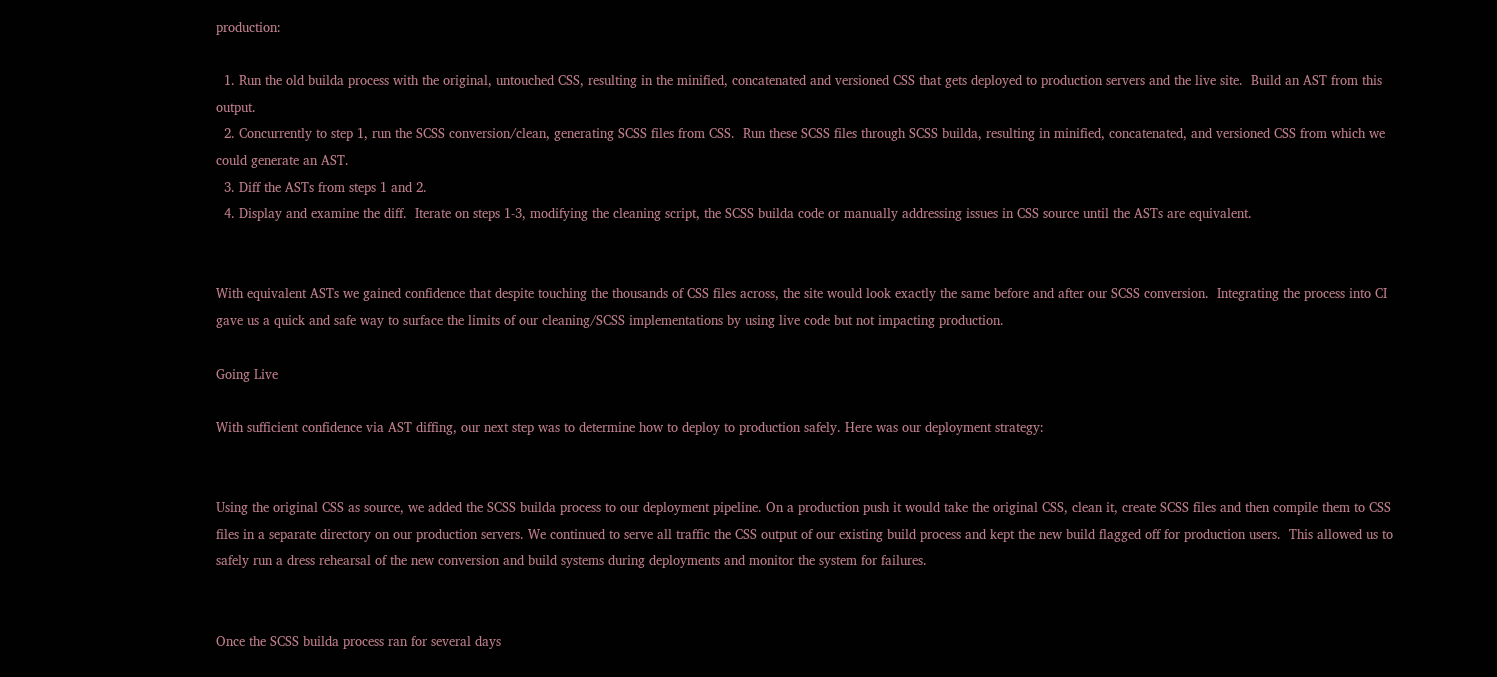production:

  1. Run the old builda process with the original, untouched CSS, resulting in the minified, concatenated and versioned CSS that gets deployed to production servers and the live site.  Build an AST from this output.
  2. Concurrently to step 1, run the SCSS conversion/clean, generating SCSS files from CSS.  Run these SCSS files through SCSS builda, resulting in minified, concatenated, and versioned CSS from which we could generate an AST.
  3. Diff the ASTs from steps 1 and 2.
  4. Display and examine the diff.  Iterate on steps 1-3, modifying the cleaning script, the SCSS builda code or manually addressing issues in CSS source until the ASTs are equivalent.


With equivalent ASTs we gained confidence that despite touching the thousands of CSS files across, the site would look exactly the same before and after our SCSS conversion.  Integrating the process into CI gave us a quick and safe way to surface the limits of our cleaning/SCSS implementations by using live code but not impacting production.

Going Live

With sufficient confidence via AST diffing, our next step was to determine how to deploy to production safely. Here was our deployment strategy:


Using the original CSS as source, we added the SCSS builda process to our deployment pipeline. On a production push it would take the original CSS, clean it, create SCSS files and then compile them to CSS files in a separate directory on our production servers. We continued to serve all traffic the CSS output of our existing build process and kept the new build flagged off for production users.  This allowed us to safely run a dress rehearsal of the new conversion and build systems during deployments and monitor the system for failures.


Once the SCSS builda process ran for several days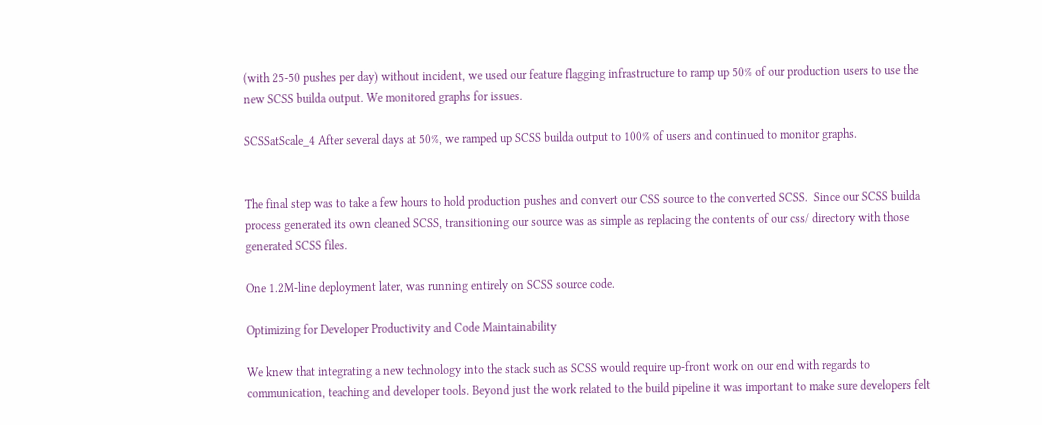(with 25-50 pushes per day) without incident, we used our feature flagging infrastructure to ramp up 50% of our production users to use the new SCSS builda output. We monitored graphs for issues.

SCSSatScale_4 After several days at 50%, we ramped up SCSS builda output to 100% of users and continued to monitor graphs.


The final step was to take a few hours to hold production pushes and convert our CSS source to the converted SCSS.  Since our SCSS builda process generated its own cleaned SCSS, transitioning our source was as simple as replacing the contents of our css/ directory with those generated SCSS files.

One 1.2M-line deployment later, was running entirely on SCSS source code.

Optimizing for Developer Productivity and Code Maintainability

We knew that integrating a new technology into the stack such as SCSS would require up-front work on our end with regards to communication, teaching and developer tools. Beyond just the work related to the build pipeline it was important to make sure developers felt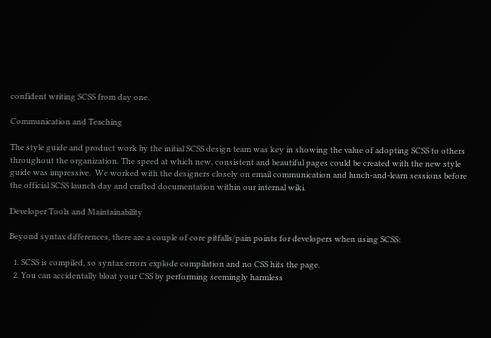confident writing SCSS from day one.

Communication and Teaching

The style guide and product work by the initial SCSS design team was key in showing the value of adopting SCSS to others throughout the organization. The speed at which new, consistent and beautiful pages could be created with the new style guide was impressive.  We worked with the designers closely on email communication and lunch-and-learn sessions before the official SCSS launch day and crafted documentation within our internal wiki.

Developer Tools and Maintainability

Beyond syntax differences, there are a couple of core pitfalls/pain points for developers when using SCSS:

  1. SCSS is compiled, so syntax errors explode compilation and no CSS hits the page.
  2. You can accidentally bloat your CSS by performing seemingly harmless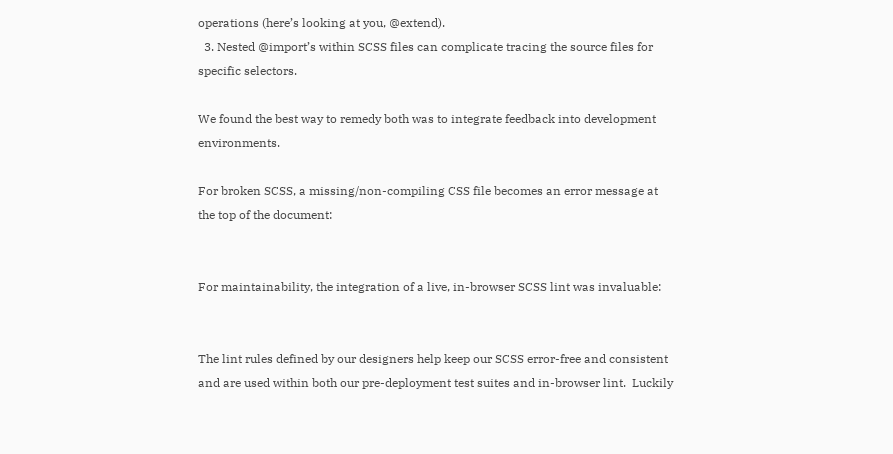operations (here’s looking at you, @extend).
  3. Nested @import’s within SCSS files can complicate tracing the source files for specific selectors.

We found the best way to remedy both was to integrate feedback into development environments.

For broken SCSS, a missing/non-compiling CSS file becomes an error message at the top of the document:


For maintainability, the integration of a live, in-browser SCSS lint was invaluable:


The lint rules defined by our designers help keep our SCSS error-free and consistent and are used within both our pre-deployment test suites and in-browser lint.  Luckily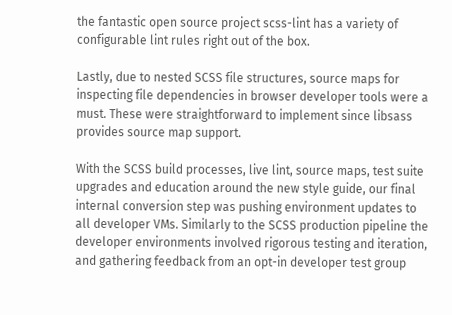the fantastic open source project scss-lint has a variety of configurable lint rules right out of the box.

Lastly, due to nested SCSS file structures, source maps for inspecting file dependencies in browser developer tools were a must. These were straightforward to implement since libsass provides source map support.

With the SCSS build processes, live lint, source maps, test suite upgrades and education around the new style guide, our final internal conversion step was pushing environment updates to all developer VMs. Similarly to the SCSS production pipeline the developer environments involved rigorous testing and iteration, and gathering feedback from an opt-in developer test group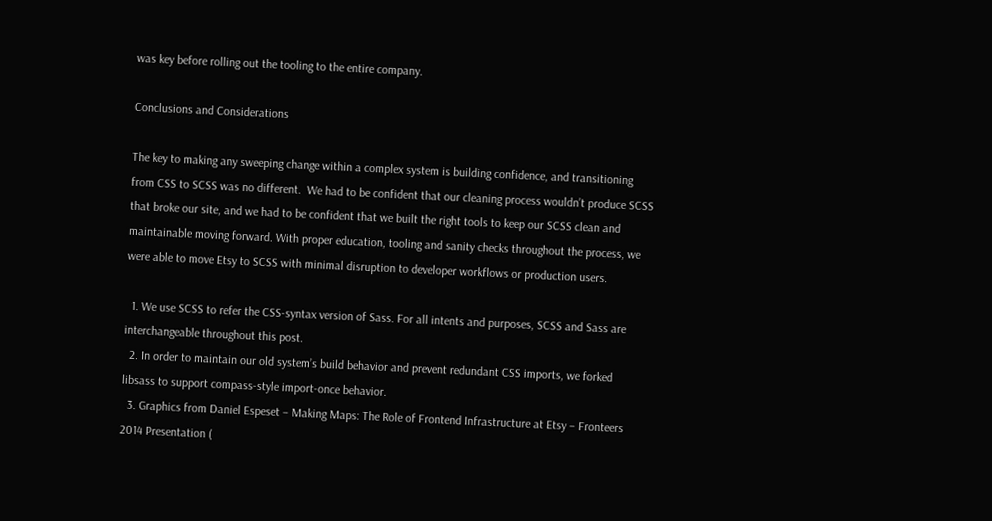was key before rolling out the tooling to the entire company.

Conclusions and Considerations

The key to making any sweeping change within a complex system is building confidence, and transitioning from CSS to SCSS was no different.  We had to be confident that our cleaning process wouldn’t produce SCSS that broke our site, and we had to be confident that we built the right tools to keep our SCSS clean and maintainable moving forward. With proper education, tooling and sanity checks throughout the process, we were able to move Etsy to SCSS with minimal disruption to developer workflows or production users.

  1. We use SCSS to refer the CSS-syntax version of Sass. For all intents and purposes, SCSS and Sass are interchangeable throughout this post.
  2. In order to maintain our old system’s build behavior and prevent redundant CSS imports, we forked libsass to support compass-style import-once behavior.
  3. Graphics from Daniel Espeset – Making Maps: The Role of Frontend Infrastructure at Etsy – Fronteers 2014 Presentation (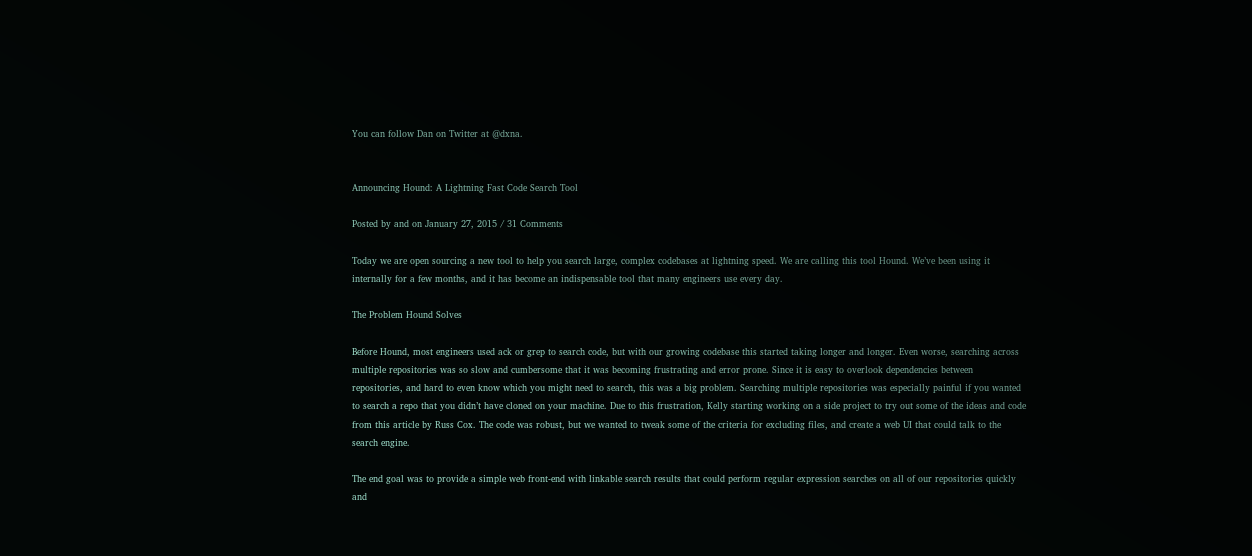You can follow Dan on Twitter at @dxna.


Announcing Hound: A Lightning Fast Code Search Tool

Posted by and on January 27, 2015 / 31 Comments

Today we are open sourcing a new tool to help you search large, complex codebases at lightning speed. We are calling this tool Hound. We’ve been using it internally for a few months, and it has become an indispensable tool that many engineers use every day.

The Problem Hound Solves

Before Hound, most engineers used ack or grep to search code, but with our growing codebase this started taking longer and longer. Even worse, searching across multiple repositories was so slow and cumbersome that it was becoming frustrating and error prone. Since it is easy to overlook dependencies between repositories, and hard to even know which you might need to search, this was a big problem. Searching multiple repositories was especially painful if you wanted to search a repo that you didn’t have cloned on your machine. Due to this frustration, Kelly starting working on a side project to try out some of the ideas and code from this article by Russ Cox. The code was robust, but we wanted to tweak some of the criteria for excluding files, and create a web UI that could talk to the search engine.

The end goal was to provide a simple web front-end with linkable search results that could perform regular expression searches on all of our repositories quickly and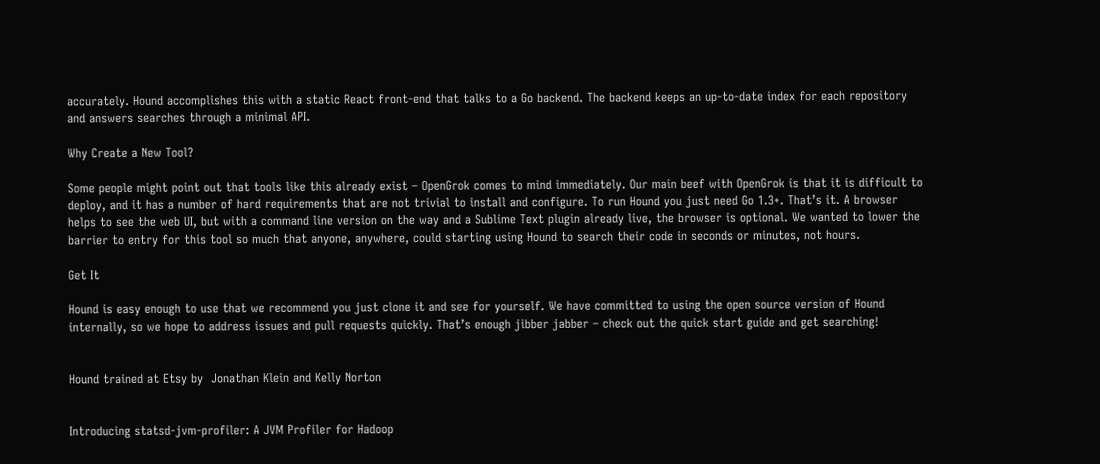accurately. Hound accomplishes this with a static React front-end that talks to a Go backend. The backend keeps an up-to-date index for each repository and answers searches through a minimal API.

Why Create a New Tool?

Some people might point out that tools like this already exist – OpenGrok comes to mind immediately. Our main beef with OpenGrok is that it is difficult to deploy, and it has a number of hard requirements that are not trivial to install and configure. To run Hound you just need Go 1.3+. That’s it. A browser helps to see the web UI, but with a command line version on the way and a Sublime Text plugin already live, the browser is optional. We wanted to lower the barrier to entry for this tool so much that anyone, anywhere, could starting using Hound to search their code in seconds or minutes, not hours.

Get It

Hound is easy enough to use that we recommend you just clone it and see for yourself. We have committed to using the open source version of Hound internally, so we hope to address issues and pull requests quickly. That’s enough jibber jabber – check out the quick start guide and get searching!


Hound trained at Etsy by  Jonathan Klein and Kelly Norton


Introducing statsd-jvm-profiler: A JVM Profiler for Hadoop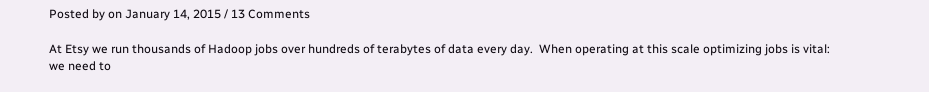Posted by on January 14, 2015 / 13 Comments

At Etsy we run thousands of Hadoop jobs over hundreds of terabytes of data every day.  When operating at this scale optimizing jobs is vital: we need to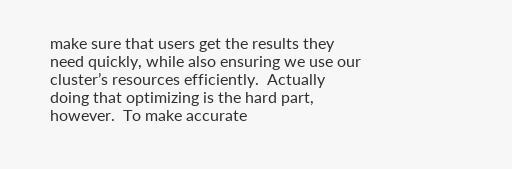make sure that users get the results they need quickly, while also ensuring we use our cluster’s resources efficiently.  Actually doing that optimizing is the hard part, however.  To make accurate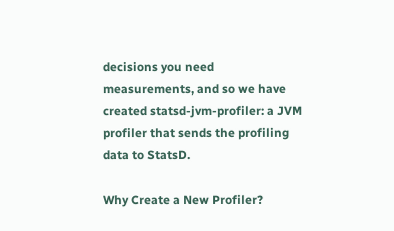decisions you need measurements, and so we have created statsd-jvm-profiler: a JVM profiler that sends the profiling data to StatsD.

Why Create a New Profiler?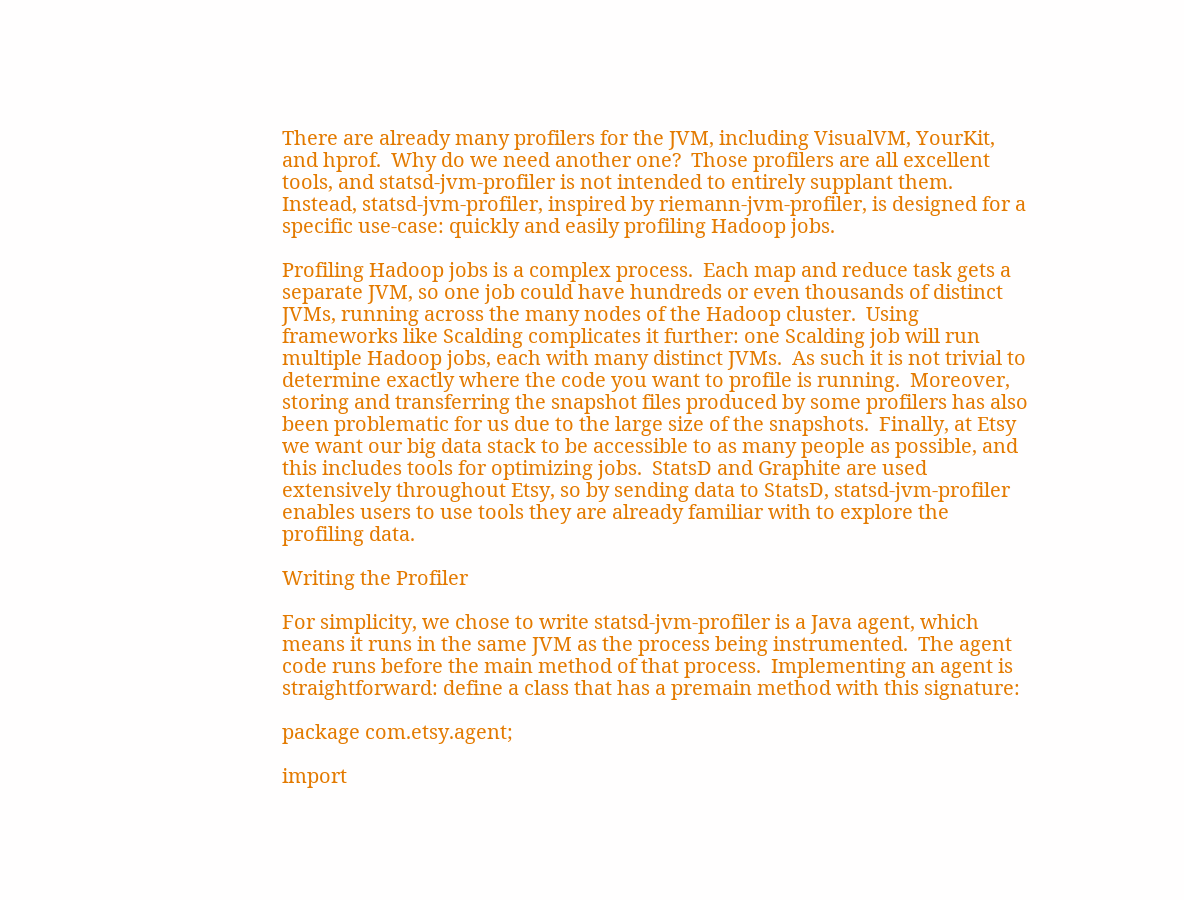There are already many profilers for the JVM, including VisualVM, YourKit, and hprof.  Why do we need another one?  Those profilers are all excellent tools, and statsd-jvm-profiler is not intended to entirely supplant them.  Instead, statsd-jvm-profiler, inspired by riemann-jvm-profiler, is designed for a specific use-case: quickly and easily profiling Hadoop jobs.

Profiling Hadoop jobs is a complex process.  Each map and reduce task gets a separate JVM, so one job could have hundreds or even thousands of distinct JVMs, running across the many nodes of the Hadoop cluster.  Using frameworks like Scalding complicates it further: one Scalding job will run multiple Hadoop jobs, each with many distinct JVMs.  As such it is not trivial to determine exactly where the code you want to profile is running.  Moreover, storing and transferring the snapshot files produced by some profilers has also been problematic for us due to the large size of the snapshots.  Finally, at Etsy we want our big data stack to be accessible to as many people as possible, and this includes tools for optimizing jobs.  StatsD and Graphite are used extensively throughout Etsy, so by sending data to StatsD, statsd-jvm-profiler enables users to use tools they are already familiar with to explore the profiling data.

Writing the Profiler

For simplicity, we chose to write statsd-jvm-profiler is a Java agent, which means it runs in the same JVM as the process being instrumented.  The agent code runs before the main method of that process.  Implementing an agent is straightforward: define a class that has a premain method with this signature:

package com.etsy.agent;

import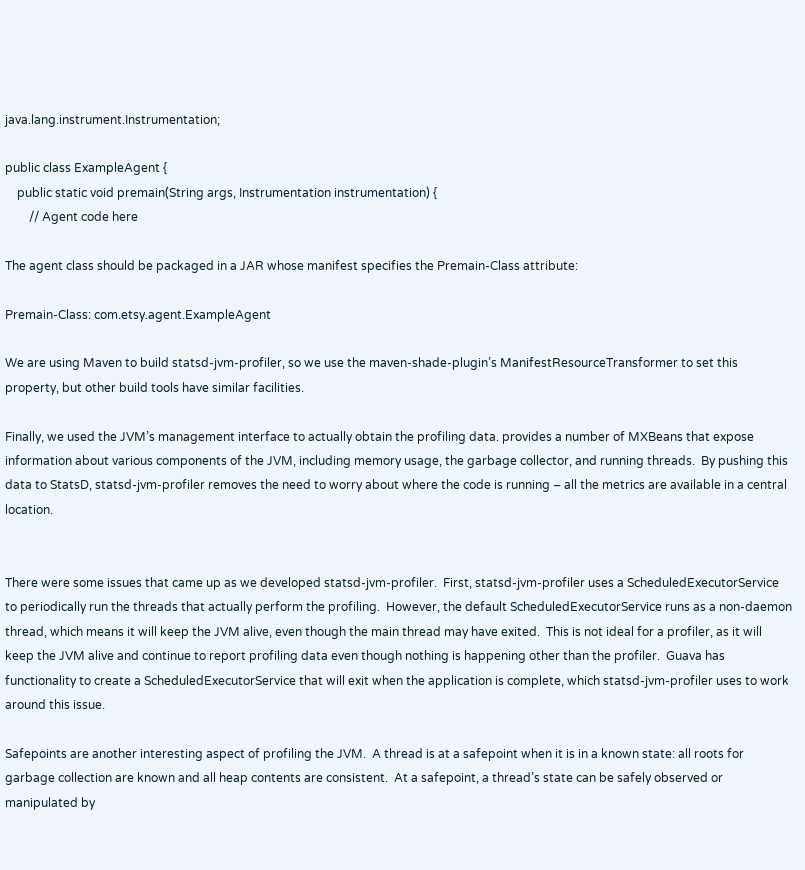java.lang.instrument.Instrumentation;

public class ExampleAgent {
    public static void premain(String args, Instrumentation instrumentation) {
        // Agent code here

The agent class should be packaged in a JAR whose manifest specifies the Premain-Class attribute:

Premain-Class: com.etsy.agent.ExampleAgent

We are using Maven to build statsd-jvm-profiler, so we use the maven-shade-plugin’s ManifestResourceTransformer to set this property, but other build tools have similar facilities.

Finally, we used the JVM’s management interface to actually obtain the profiling data. provides a number of MXBeans that expose information about various components of the JVM, including memory usage, the garbage collector, and running threads.  By pushing this data to StatsD, statsd-jvm-profiler removes the need to worry about where the code is running – all the metrics are available in a central location.


There were some issues that came up as we developed statsd-jvm-profiler.  First, statsd-jvm-profiler uses a ScheduledExecutorService to periodically run the threads that actually perform the profiling.  However, the default ScheduledExecutorService runs as a non-daemon thread, which means it will keep the JVM alive, even though the main thread may have exited.  This is not ideal for a profiler, as it will keep the JVM alive and continue to report profiling data even though nothing is happening other than the profiler.  Guava has functionality to create a ScheduledExecutorService that will exit when the application is complete, which statsd-jvm-profiler uses to work around this issue.

Safepoints are another interesting aspect of profiling the JVM.  A thread is at a safepoint when it is in a known state: all roots for garbage collection are known and all heap contents are consistent.  At a safepoint, a thread’s state can be safely observed or manipulated by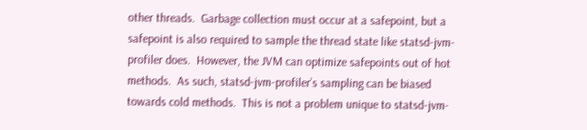other threads.  Garbage collection must occur at a safepoint, but a safepoint is also required to sample the thread state like statsd-jvm-profiler does.  However, the JVM can optimize safepoints out of hot methods.  As such, statsd-jvm-profiler’s sampling can be biased towards cold methods.  This is not a problem unique to statsd-jvm-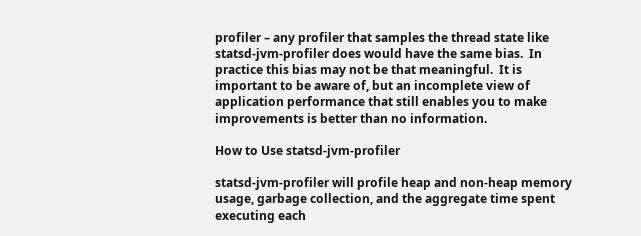profiler – any profiler that samples the thread state like statsd-jvm-profiler does would have the same bias.  In practice this bias may not be that meaningful.  It is important to be aware of, but an incomplete view of application performance that still enables you to make improvements is better than no information.

How to Use statsd-jvm-profiler

statsd-jvm-profiler will profile heap and non-heap memory usage, garbage collection, and the aggregate time spent executing each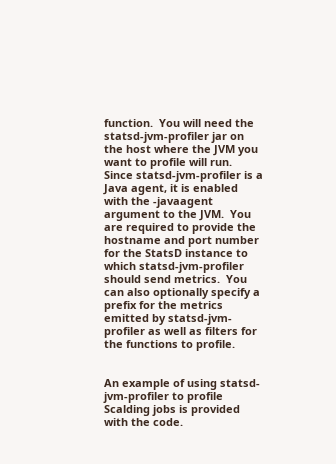function.  You will need the statsd-jvm-profiler jar on the host where the JVM you want to profile will run.  Since statsd-jvm-profiler is a Java agent, it is enabled with the -javaagent argument to the JVM.  You are required to provide the hostname and port number for the StatsD instance to which statsd-jvm-profiler should send metrics.  You can also optionally specify a prefix for the metrics emitted by statsd-jvm-profiler as well as filters for the functions to profile.


An example of using statsd-jvm-profiler to profile Scalding jobs is provided with the code.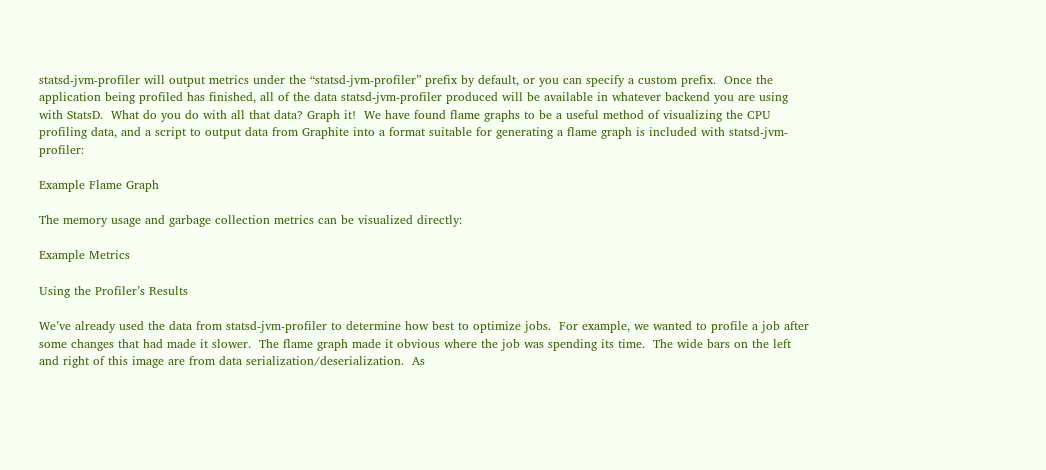statsd-jvm-profiler will output metrics under the “statsd-jvm-profiler” prefix by default, or you can specify a custom prefix.  Once the application being profiled has finished, all of the data statsd-jvm-profiler produced will be available in whatever backend you are using with StatsD.  What do you do with all that data? Graph it!  We have found flame graphs to be a useful method of visualizing the CPU profiling data, and a script to output data from Graphite into a format suitable for generating a flame graph is included with statsd-jvm-profiler:

Example Flame Graph

The memory usage and garbage collection metrics can be visualized directly:

Example Metrics

Using the Profiler’s Results

We’ve already used the data from statsd-jvm-profiler to determine how best to optimize jobs.  For example, we wanted to profile a job after some changes that had made it slower.  The flame graph made it obvious where the job was spending its time.  The wide bars on the left and right of this image are from data serialization/deserialization.  As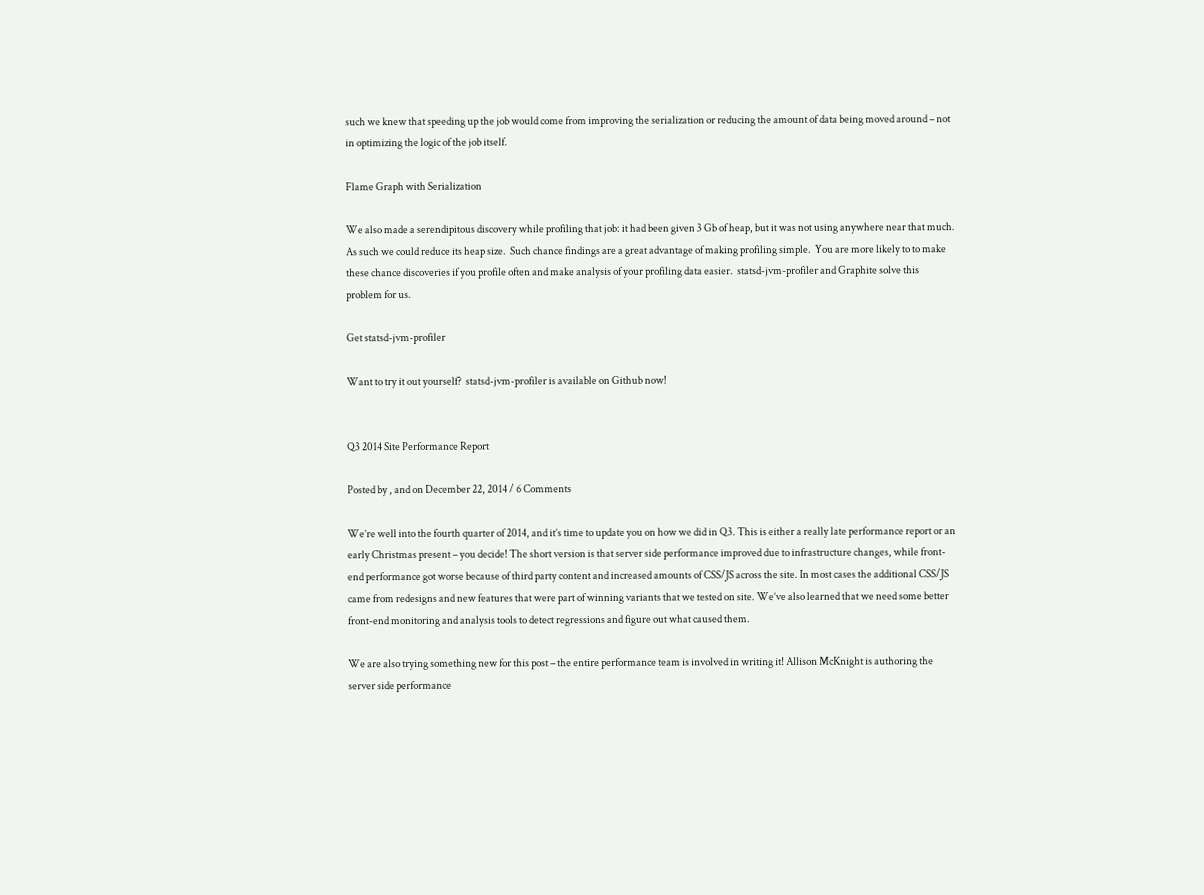such we knew that speeding up the job would come from improving the serialization or reducing the amount of data being moved around – not in optimizing the logic of the job itself.

Flame Graph with Serialization

We also made a serendipitous discovery while profiling that job: it had been given 3 Gb of heap, but it was not using anywhere near that much.  As such we could reduce its heap size.  Such chance findings are a great advantage of making profiling simple.  You are more likely to to make these chance discoveries if you profile often and make analysis of your profiling data easier.  statsd-jvm-profiler and Graphite solve this problem for us.

Get statsd-jvm-profiler

Want to try it out yourself?  statsd-jvm-profiler is available on Github now!


Q3 2014 Site Performance Report

Posted by , and on December 22, 2014 / 6 Comments

We’re well into the fourth quarter of 2014, and it’s time to update you on how we did in Q3. This is either a really late performance report or an early Christmas present – you decide! The short version is that server side performance improved due to infrastructure changes, while front-end performance got worse because of third party content and increased amounts of CSS/JS across the site. In most cases the additional CSS/JS came from redesigns and new features that were part of winning variants that we tested on site. We’ve also learned that we need some better front-end monitoring and analysis tools to detect regressions and figure out what caused them.

We are also trying something new for this post – the entire performance team is involved in writing it! Allison McKnight is authoring the server side performance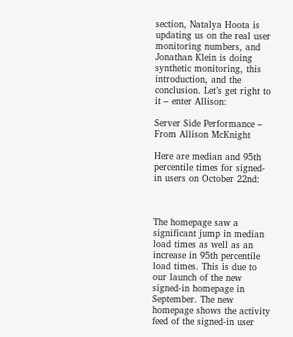section, Natalya Hoota is updating us on the real user monitoring numbers, and Jonathan Klein is doing synthetic monitoring, this introduction, and the conclusion. Let’s get right to it – enter Allison:

Server Side Performance – From Allison McKnight

Here are median and 95th percentile times for signed-in users on October 22nd:



The homepage saw a significant jump in median load times as well as an increase in 95th percentile load times. This is due to our launch of the new signed-in homepage in September. The new homepage shows the activity feed of the signed-in user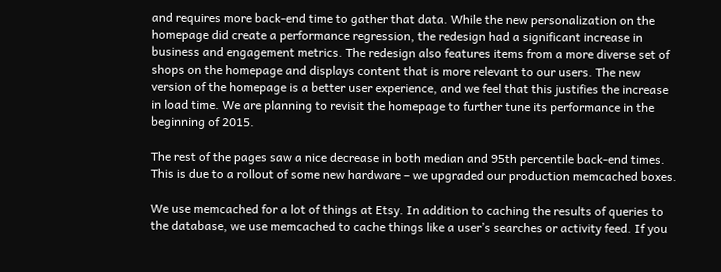and requires more back-end time to gather that data. While the new personalization on the homepage did create a performance regression, the redesign had a significant increase in business and engagement metrics. The redesign also features items from a more diverse set of shops on the homepage and displays content that is more relevant to our users. The new version of the homepage is a better user experience, and we feel that this justifies the increase in load time. We are planning to revisit the homepage to further tune its performance in the beginning of 2015.

The rest of the pages saw a nice decrease in both median and 95th percentile back-end times. This is due to a rollout of some new hardware – we upgraded our production memcached boxes.

We use memcached for a lot of things at Etsy. In addition to caching the results of queries to the database, we use memcached to cache things like a user’s searches or activity feed. If you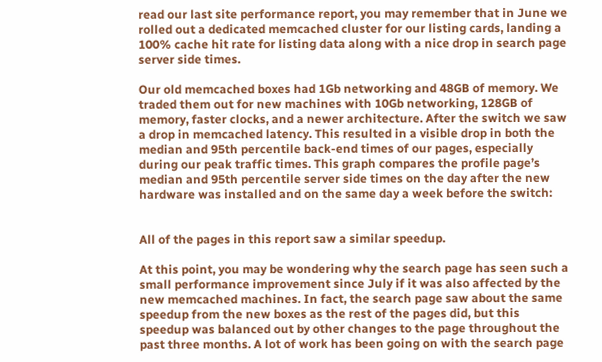read our last site performance report, you may remember that in June we rolled out a dedicated memcached cluster for our listing cards, landing a 100% cache hit rate for listing data along with a nice drop in search page server side times.

Our old memcached boxes had 1Gb networking and 48GB of memory. We traded them out for new machines with 10Gb networking, 128GB of memory, faster clocks, and a newer architecture. After the switch we saw a drop in memcached latency. This resulted in a visible drop in both the median and 95th percentile back-end times of our pages, especially during our peak traffic times. This graph compares the profile page’s median and 95th percentile server side times on the day after the new hardware was installed and on the same day a week before the switch:


All of the pages in this report saw a similar speedup.

At this point, you may be wondering why the search page has seen such a small performance improvement since July if it was also affected by the new memcached machines. In fact, the search page saw about the same speedup from the new boxes as the rest of the pages did, but this speedup was balanced out by other changes to the page throughout the past three months. A lot of work has been going on with the search page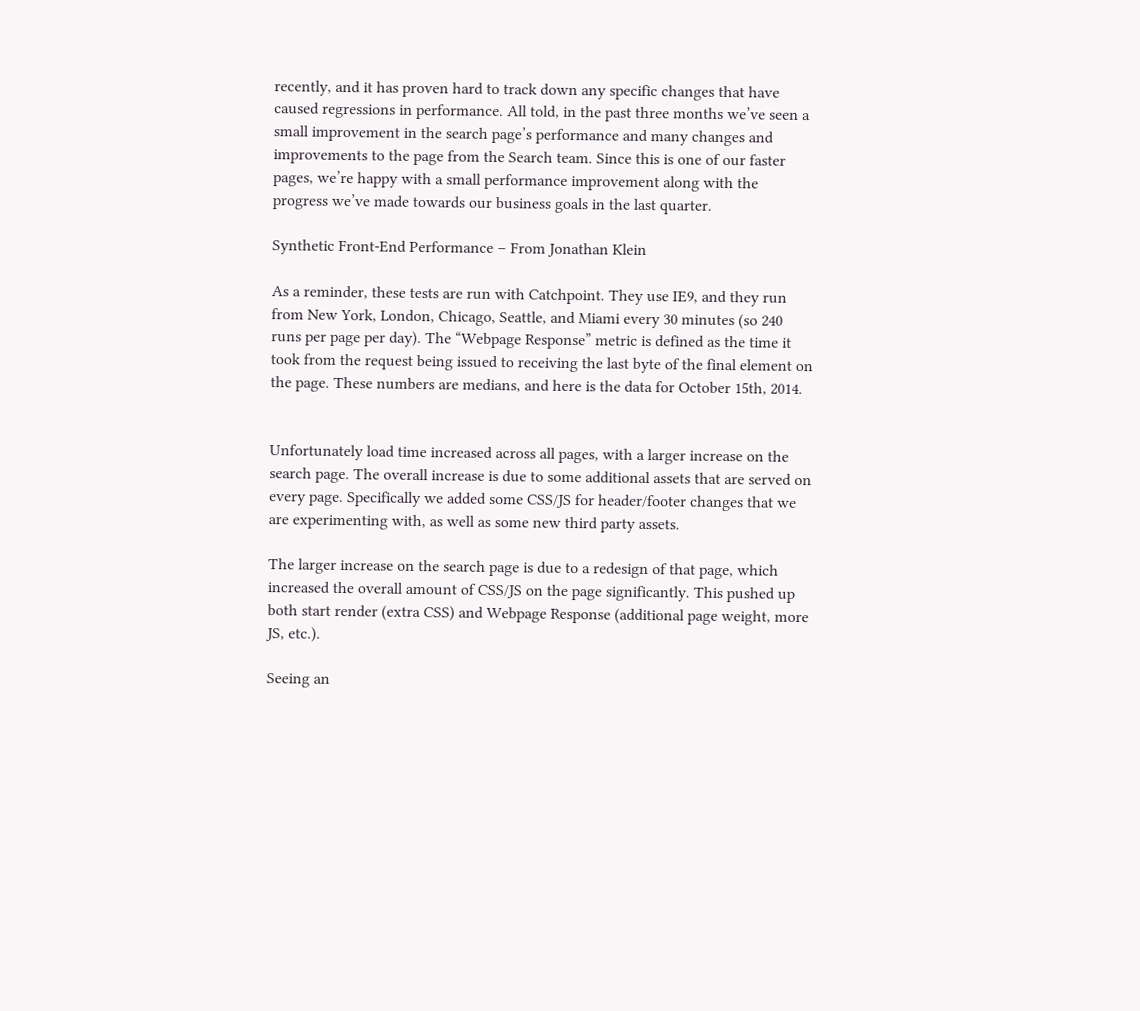recently, and it has proven hard to track down any specific changes that have caused regressions in performance. All told, in the past three months we’ve seen a small improvement in the search page’s performance and many changes and improvements to the page from the Search team. Since this is one of our faster pages, we’re happy with a small performance improvement along with the progress we’ve made towards our business goals in the last quarter.

Synthetic Front-End Performance – From Jonathan Klein

As a reminder, these tests are run with Catchpoint. They use IE9, and they run from New York, London, Chicago, Seattle, and Miami every 30 minutes (so 240 runs per page per day). The “Webpage Response” metric is defined as the time it took from the request being issued to receiving the last byte of the final element on the page. These numbers are medians, and here is the data for October 15th, 2014.


Unfortunately load time increased across all pages, with a larger increase on the search page. The overall increase is due to some additional assets that are served on every page. Specifically we added some CSS/JS for header/footer changes that we are experimenting with, as well as some new third party assets.

The larger increase on the search page is due to a redesign of that page, which increased the overall amount of CSS/JS on the page significantly. This pushed up both start render (extra CSS) and Webpage Response (additional page weight, more JS, etc.).

Seeing an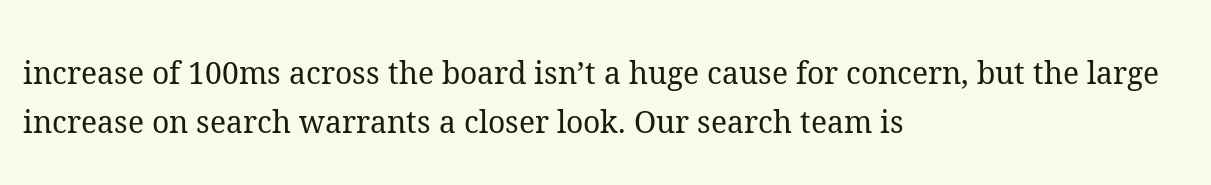increase of 100ms across the board isn’t a huge cause for concern, but the large increase on search warrants a closer look. Our search team is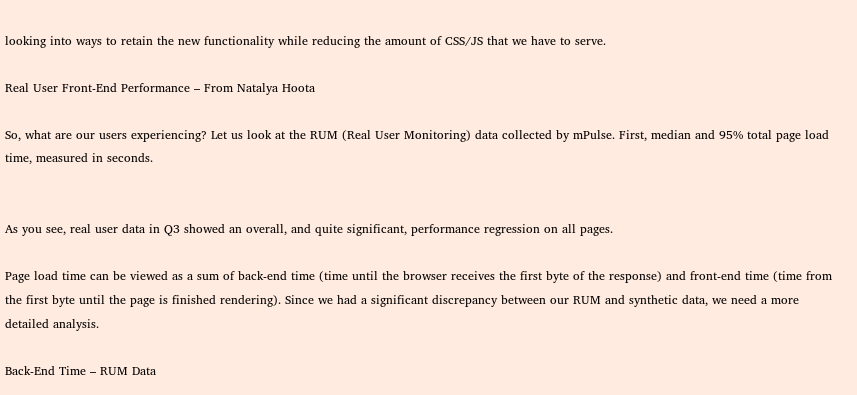looking into ways to retain the new functionality while reducing the amount of CSS/JS that we have to serve.

Real User Front-End Performance – From Natalya Hoota

So, what are our users experiencing? Let us look at the RUM (Real User Monitoring) data collected by mPulse. First, median and 95% total page load time, measured in seconds.


As you see, real user data in Q3 showed an overall, and quite significant, performance regression on all pages.

Page load time can be viewed as a sum of back-end time (time until the browser receives the first byte of the response) and front-end time (time from the first byte until the page is finished rendering). Since we had a significant discrepancy between our RUM and synthetic data, we need a more detailed analysis.

Back-End Time – RUM Data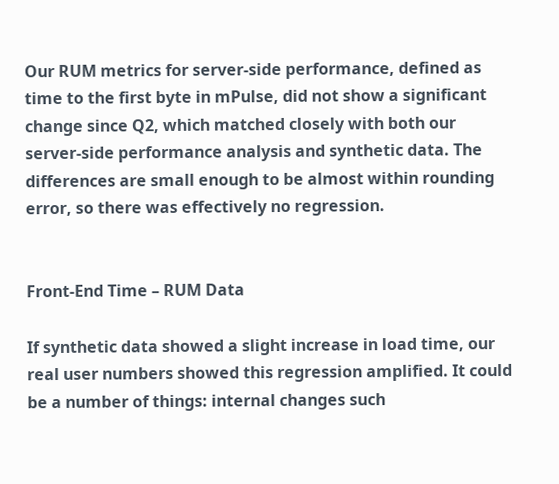Our RUM metrics for server-side performance, defined as time to the first byte in mPulse, did not show a significant change since Q2, which matched closely with both our server-side performance analysis and synthetic data. The differences are small enough to be almost within rounding error, so there was effectively no regression.


Front-End Time – RUM Data

If synthetic data showed a slight increase in load time, our real user numbers showed this regression amplified. It could be a number of things: internal changes such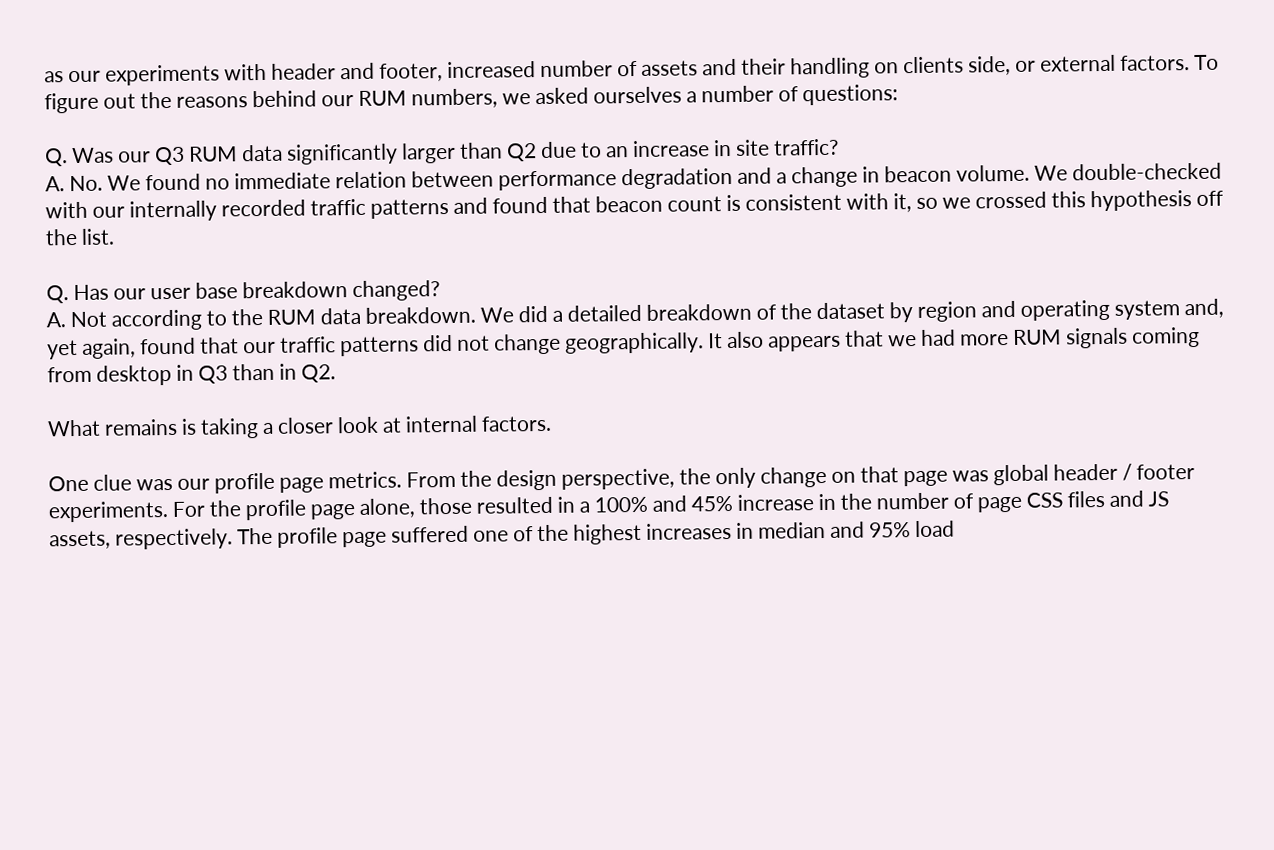as our experiments with header and footer, increased number of assets and their handling on clients side, or external factors. To figure out the reasons behind our RUM numbers, we asked ourselves a number of questions:

Q. Was our Q3 RUM data significantly larger than Q2 due to an increase in site traffic?
A. No. We found no immediate relation between performance degradation and a change in beacon volume. We double-checked with our internally recorded traffic patterns and found that beacon count is consistent with it, so we crossed this hypothesis off the list.

Q. Has our user base breakdown changed?
A. Not according to the RUM data breakdown. We did a detailed breakdown of the dataset by region and operating system and, yet again, found that our traffic patterns did not change geographically. It also appears that we had more RUM signals coming from desktop in Q3 than in Q2.

What remains is taking a closer look at internal factors.

One clue was our profile page metrics. From the design perspective, the only change on that page was global header / footer experiments. For the profile page alone, those resulted in a 100% and 45% increase in the number of page CSS files and JS assets, respectively. The profile page suffered one of the highest increases in median and 95% load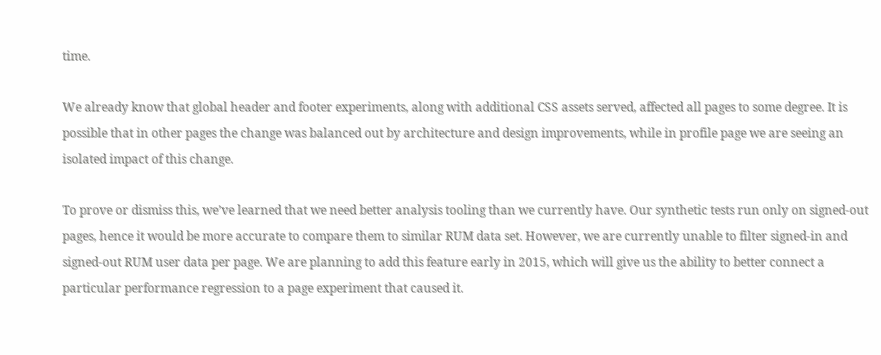time.

We already know that global header and footer experiments, along with additional CSS assets served, affected all pages to some degree. It is possible that in other pages the change was balanced out by architecture and design improvements, while in profile page we are seeing an isolated impact of this change.

To prove or dismiss this, we’ve learned that we need better analysis tooling than we currently have. Our synthetic tests run only on signed-out pages, hence it would be more accurate to compare them to similar RUM data set. However, we are currently unable to filter signed-in and signed-out RUM user data per page. We are planning to add this feature early in 2015, which will give us the ability to better connect a particular performance regression to a page experiment that caused it.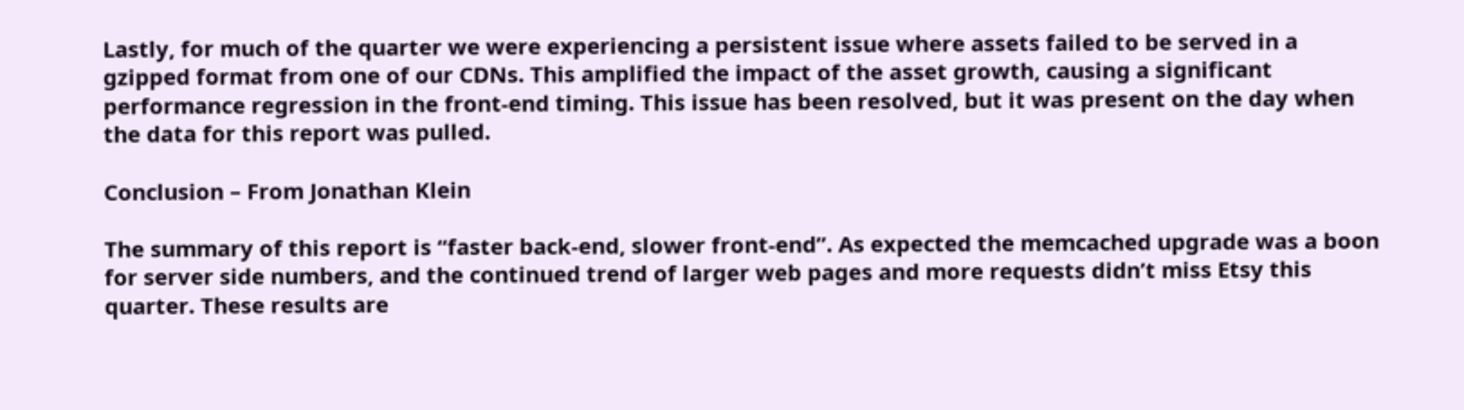Lastly, for much of the quarter we were experiencing a persistent issue where assets failed to be served in a gzipped format from one of our CDNs. This amplified the impact of the asset growth, causing a significant performance regression in the front-end timing. This issue has been resolved, but it was present on the day when the data for this report was pulled.

Conclusion – From Jonathan Klein

The summary of this report is “faster back-end, slower front-end”. As expected the memcached upgrade was a boon for server side numbers, and the continued trend of larger web pages and more requests didn’t miss Etsy this quarter. These results are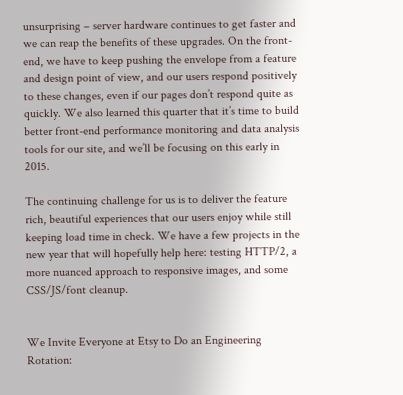unsurprising – server hardware continues to get faster and we can reap the benefits of these upgrades. On the front-end, we have to keep pushing the envelope from a feature and design point of view, and our users respond positively to these changes, even if our pages don’t respond quite as quickly. We also learned this quarter that it’s time to build better front-end performance monitoring and data analysis tools for our site, and we’ll be focusing on this early in 2015.

The continuing challenge for us is to deliver the feature rich, beautiful experiences that our users enjoy while still keeping load time in check. We have a few projects in the new year that will hopefully help here: testing HTTP/2, a more nuanced approach to responsive images, and some CSS/JS/font cleanup.


We Invite Everyone at Etsy to Do an Engineering Rotation: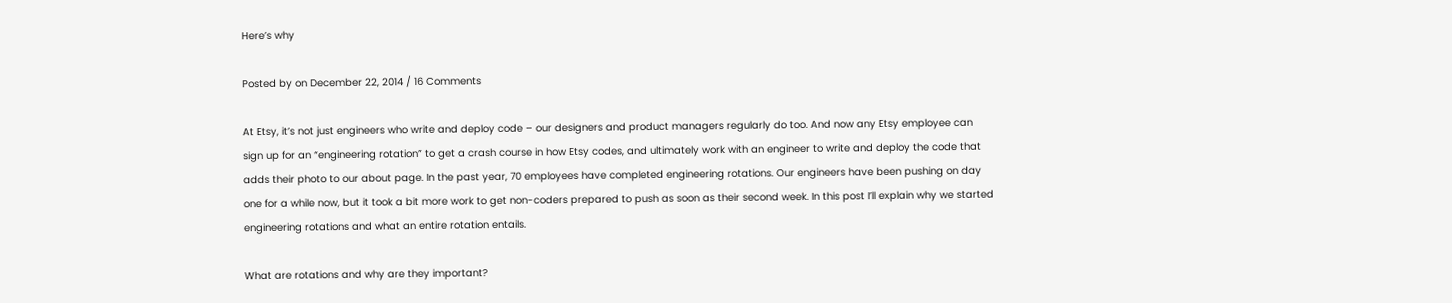Here’s why

Posted by on December 22, 2014 / 16 Comments

At Etsy, it’s not just engineers who write and deploy code – our designers and product managers regularly do too. And now any Etsy employee can sign up for an “engineering rotation” to get a crash course in how Etsy codes, and ultimately work with an engineer to write and deploy the code that adds their photo to our about page. In the past year, 70 employees have completed engineering rotations. Our engineers have been pushing on day one for a while now, but it took a bit more work to get non-coders prepared to push as soon as their second week. In this post I’ll explain why we started engineering rotations and what an entire rotation entails.

What are rotations and why are they important?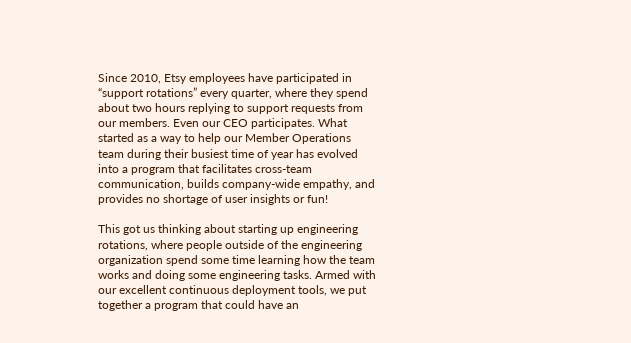Since 2010, Etsy employees have participated in “support rotations” every quarter, where they spend about two hours replying to support requests from our members. Even our CEO participates. What started as a way to help our Member Operations team during their busiest time of year has evolved into a program that facilitates cross-team communication, builds company-wide empathy, and provides no shortage of user insights or fun!

This got us thinking about starting up engineering rotations, where people outside of the engineering organization spend some time learning how the team works and doing some engineering tasks. Armed with our excellent continuous deployment tools, we put together a program that could have an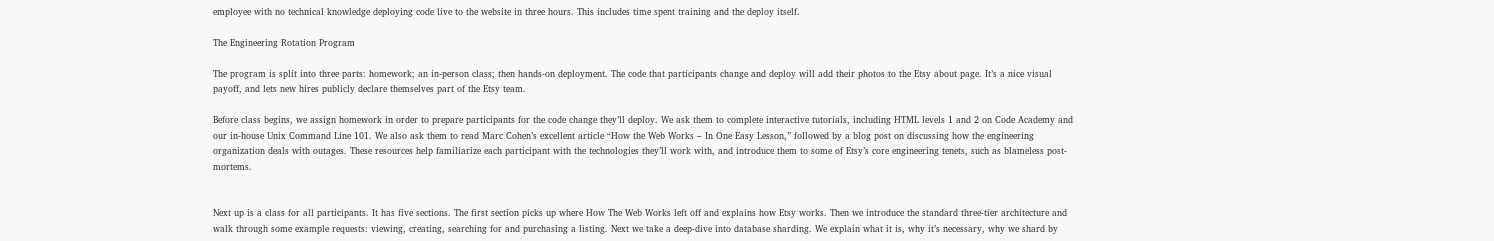employee with no technical knowledge deploying code live to the website in three hours. This includes time spent training and the deploy itself.

The Engineering Rotation Program

The program is split into three parts: homework; an in-person class; then hands-on deployment. The code that participants change and deploy will add their photos to the Etsy about page. It’s a nice visual payoff, and lets new hires publicly declare themselves part of the Etsy team.

Before class begins, we assign homework in order to prepare participants for the code change they’ll deploy. We ask them to complete interactive tutorials, including HTML levels 1 and 2 on Code Academy and our in-house Unix Command Line 101. We also ask them to read Marc Cohen’s excellent article “How the Web Works – In One Easy Lesson,” followed by a blog post on discussing how the engineering organization deals with outages. These resources help familiarize each participant with the technologies they’ll work with, and introduce them to some of Etsy’s core engineering tenets, such as blameless post-mortems.


Next up is a class for all participants. It has five sections. The first section picks up where How The Web Works left off and explains how Etsy works. Then we introduce the standard three-tier architecture and walk through some example requests: viewing, creating, searching for and purchasing a listing. Next we take a deep-dive into database sharding. We explain what it is, why it’s necessary, why we shard by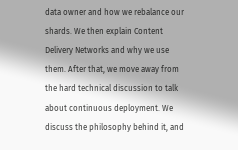data owner and how we rebalance our shards. We then explain Content Delivery Networks and why we use them. After that, we move away from the hard technical discussion to talk about continuous deployment. We discuss the philosophy behind it, and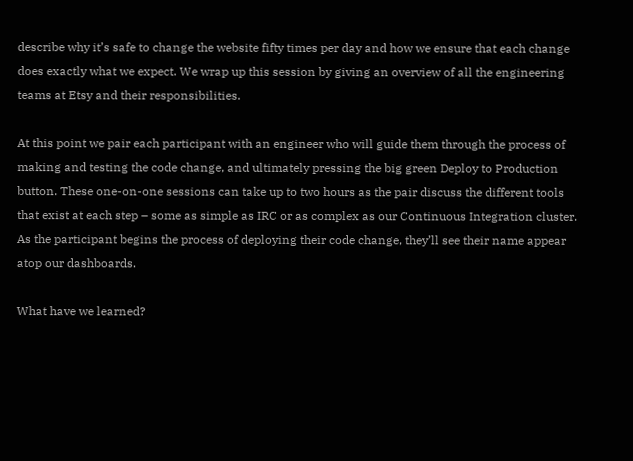describe why it’s safe to change the website fifty times per day and how we ensure that each change does exactly what we expect. We wrap up this session by giving an overview of all the engineering teams at Etsy and their responsibilities.

At this point we pair each participant with an engineer who will guide them through the process of making and testing the code change, and ultimately pressing the big green Deploy to Production button. These one-on-one sessions can take up to two hours as the pair discuss the different tools that exist at each step – some as simple as IRC or as complex as our Continuous Integration cluster. As the participant begins the process of deploying their code change, they’ll see their name appear atop our dashboards.

What have we learned?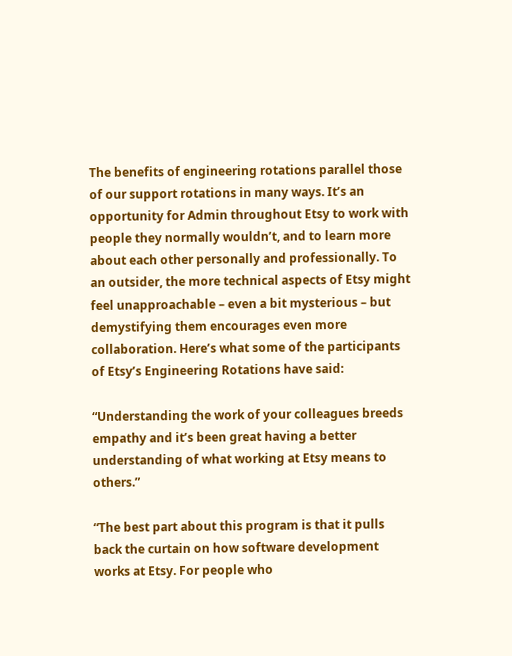The benefits of engineering rotations parallel those of our support rotations in many ways. It’s an opportunity for Admin throughout Etsy to work with people they normally wouldn’t, and to learn more about each other personally and professionally. To an outsider, the more technical aspects of Etsy might feel unapproachable – even a bit mysterious – but demystifying them encourages even more collaboration. Here’s what some of the participants of Etsy’s Engineering Rotations have said:

“Understanding the work of your colleagues breeds empathy and it’s been great having a better understanding of what working at Etsy means to others.”

“The best part about this program is that it pulls back the curtain on how software development works at Etsy. For people who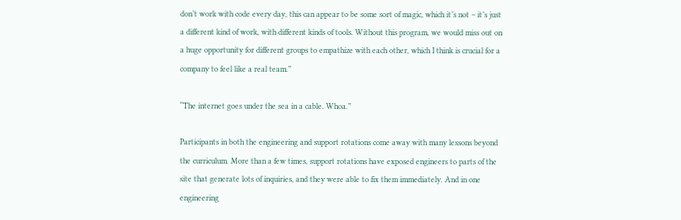don’t work with code every day, this can appear to be some sort of magic, which it’s not – it’s just a different kind of work, with different kinds of tools. Without this program, we would miss out on a huge opportunity for different groups to empathize with each other, which I think is crucial for a company to feel like a real team.”

“The internet goes under the sea in a cable. Whoa.”

Participants in both the engineering and support rotations come away with many lessons beyond the curriculum. More than a few times, support rotations have exposed engineers to parts of the site that generate lots of inquiries, and they were able to fix them immediately. And in one engineering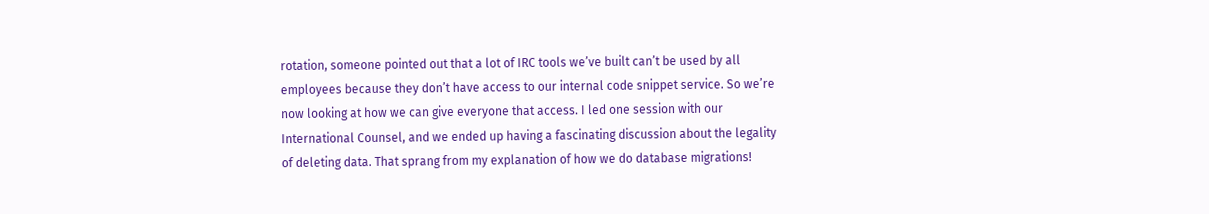rotation, someone pointed out that a lot of IRC tools we’ve built can’t be used by all employees because they don’t have access to our internal code snippet service. So we’re now looking at how we can give everyone that access. I led one session with our International Counsel, and we ended up having a fascinating discussion about the legality of deleting data. That sprang from my explanation of how we do database migrations!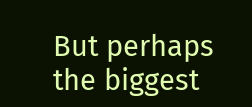But perhaps the biggest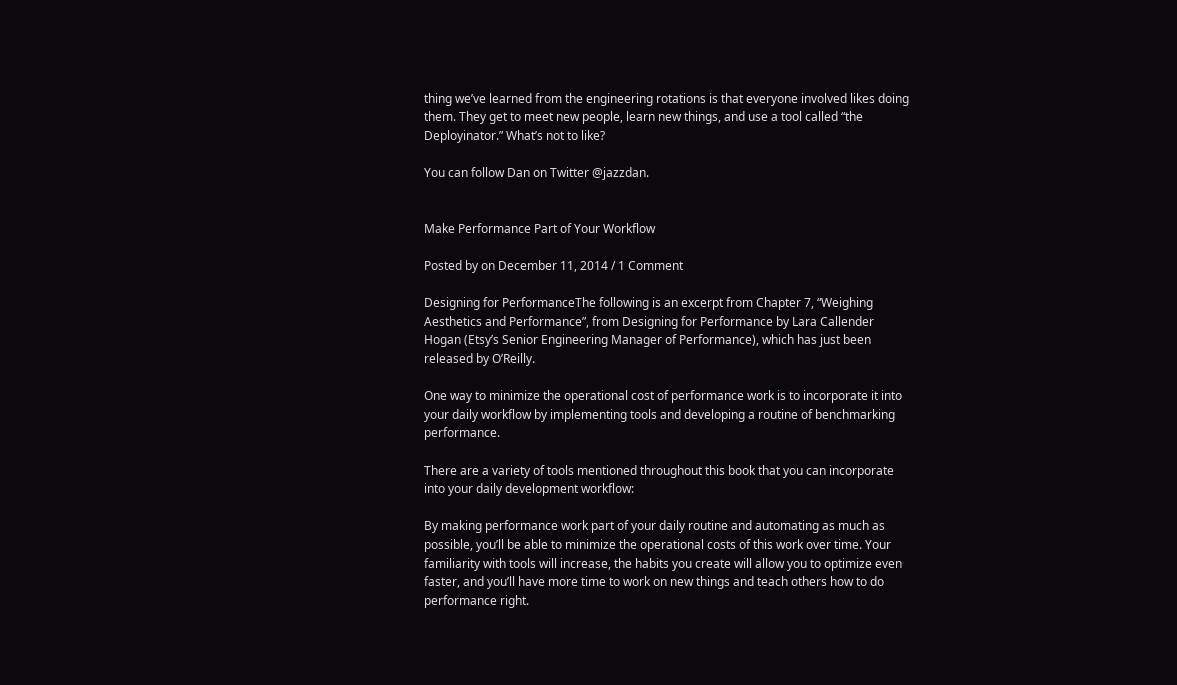thing we’ve learned from the engineering rotations is that everyone involved likes doing them. They get to meet new people, learn new things, and use a tool called “the Deployinator.” What’s not to like?

You can follow Dan on Twitter @jazzdan.


Make Performance Part of Your Workflow

Posted by on December 11, 2014 / 1 Comment

Designing for PerformanceThe following is an excerpt from Chapter 7, “Weighing Aesthetics and Performance”, from Designing for Performance by Lara Callender Hogan (Etsy’s Senior Engineering Manager of Performance), which has just been released by O’Reilly.

One way to minimize the operational cost of performance work is to incorporate it into your daily workflow by implementing tools and developing a routine of benchmarking performance.

There are a variety of tools mentioned throughout this book that you can incorporate into your daily development workflow:

By making performance work part of your daily routine and automating as much as possible, you’ll be able to minimize the operational costs of this work over time. Your familiarity with tools will increase, the habits you create will allow you to optimize even faster, and you’ll have more time to work on new things and teach others how to do performance right.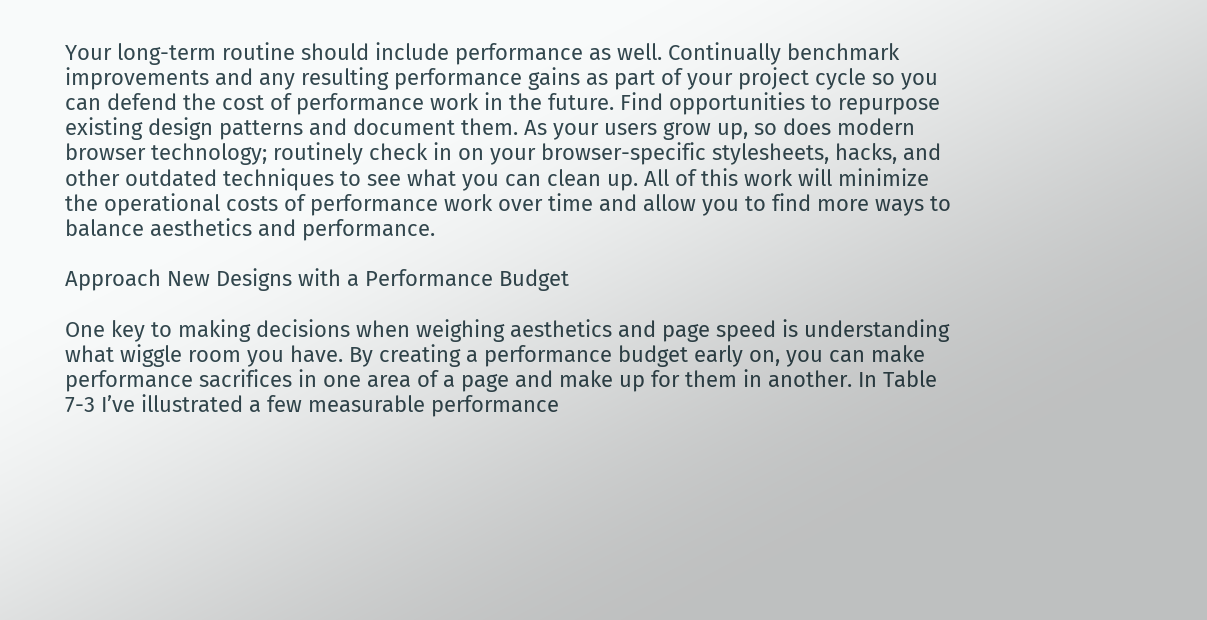Your long-term routine should include performance as well. Continually benchmark improvements and any resulting performance gains as part of your project cycle so you can defend the cost of performance work in the future. Find opportunities to repurpose existing design patterns and document them. As your users grow up, so does modern browser technology; routinely check in on your browser-specific stylesheets, hacks, and other outdated techniques to see what you can clean up. All of this work will minimize the operational costs of performance work over time and allow you to find more ways to balance aesthetics and performance.

Approach New Designs with a Performance Budget

One key to making decisions when weighing aesthetics and page speed is understanding what wiggle room you have. By creating a performance budget early on, you can make performance sacrifices in one area of a page and make up for them in another. In Table 7-3 I’ve illustrated a few measurable performance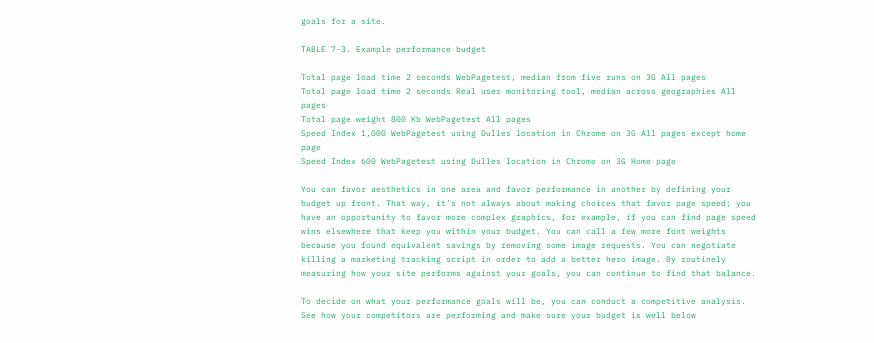goals for a site.

TABLE 7-3. Example performance budget

Total page load time 2 seconds WebPagetest, median from five runs on 3G All pages
Total page load time 2 seconds Real user monitoring tool, median across geographies All pages
Total page weight 800 Kb WebPagetest All pages
Speed Index 1,000 WebPagetest using Dulles location in Chrome on 3G All pages except home page
Speed Index 600 WebPagetest using Dulles location in Chrome on 3G Home page

You can favor aesthetics in one area and favor performance in another by defining your budget up front. That way, it’s not always about making choices that favor page speed; you have an opportunity to favor more complex graphics, for example, if you can find page speed wins elsewhere that keep you within your budget. You can call a few more font weights because you found equivalent savings by removing some image requests. You can negotiate killing a marketing tracking script in order to add a better hero image. By routinely measuring how your site performs against your goals, you can continue to find that balance.

To decide on what your performance goals will be, you can conduct a competitive analysis. See how your competitors are performing and make sure your budget is well below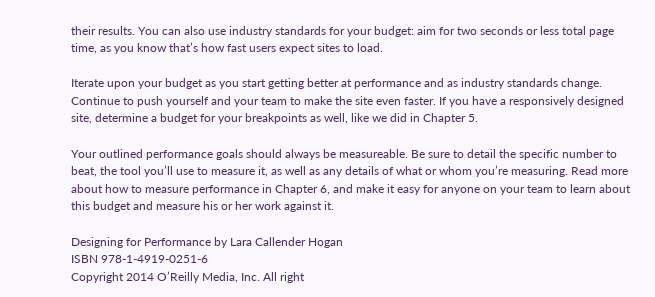their results. You can also use industry standards for your budget: aim for two seconds or less total page time, as you know that’s how fast users expect sites to load.

Iterate upon your budget as you start getting better at performance and as industry standards change. Continue to push yourself and your team to make the site even faster. If you have a responsively designed site, determine a budget for your breakpoints as well, like we did in Chapter 5.

Your outlined performance goals should always be measureable. Be sure to detail the specific number to beat, the tool you’ll use to measure it, as well as any details of what or whom you’re measuring. Read more about how to measure performance in Chapter 6, and make it easy for anyone on your team to learn about this budget and measure his or her work against it.

Designing for Performance by Lara Callender Hogan
ISBN 978-1-4919-0251-6
Copyright 2014 O’Reilly Media, Inc. All right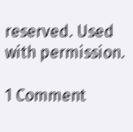reserved. Used with permission.

1 Comment